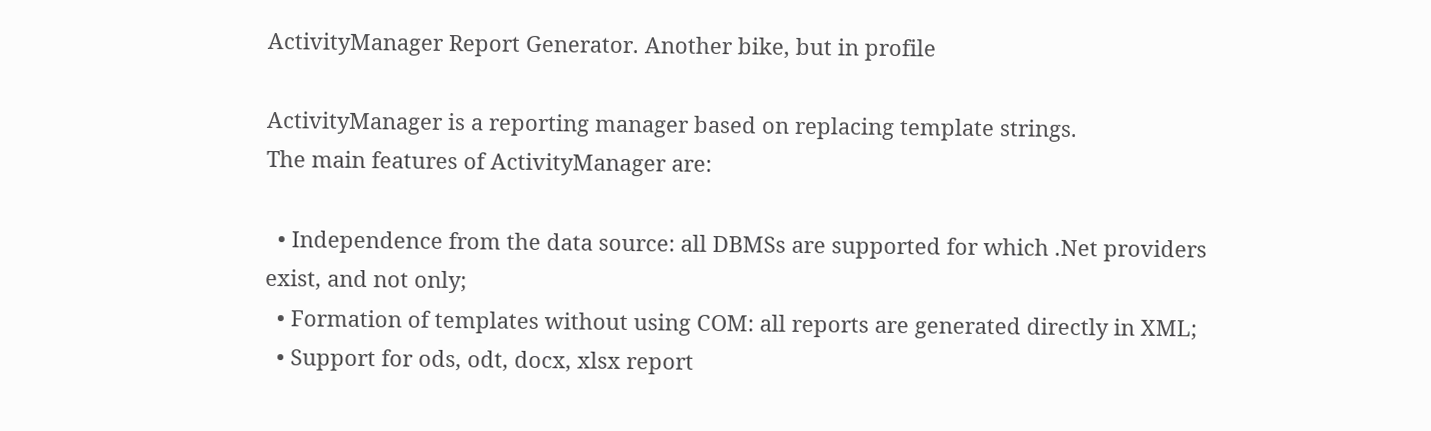ActivityManager Report Generator. Another bike, but in profile

ActivityManager is a reporting manager based on replacing template strings.
The main features of ActivityManager are:

  • Independence from the data source: all DBMSs are supported for which .Net providers exist, and not only;
  • Formation of templates without using COM: all reports are generated directly in XML;
  • Support for ods, odt, docx, xlsx report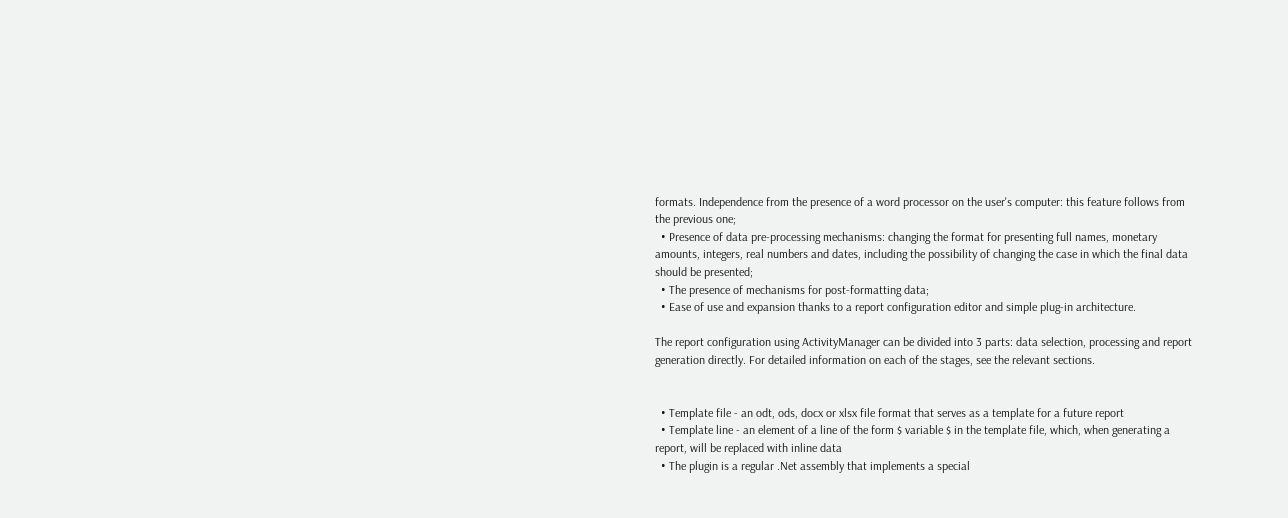formats. Independence from the presence of a word processor on the user's computer: this feature follows from the previous one;
  • Presence of data pre-processing mechanisms: changing the format for presenting full names, monetary amounts, integers, real numbers and dates, including the possibility of changing the case in which the final data should be presented;
  • The presence of mechanisms for post-formatting data;
  • Ease of use and expansion thanks to a report configuration editor and simple plug-in architecture.

The report configuration using ActivityManager can be divided into 3 parts: data selection, processing and report generation directly. For detailed information on each of the stages, see the relevant sections.


  • Template file - an odt, ods, docx or xlsx file format that serves as a template for a future report
  • Template line - an element of a line of the form $ variable $ in the template file, which, when generating a report, will be replaced with inline data
  • The plugin is a regular .Net assembly that implements a special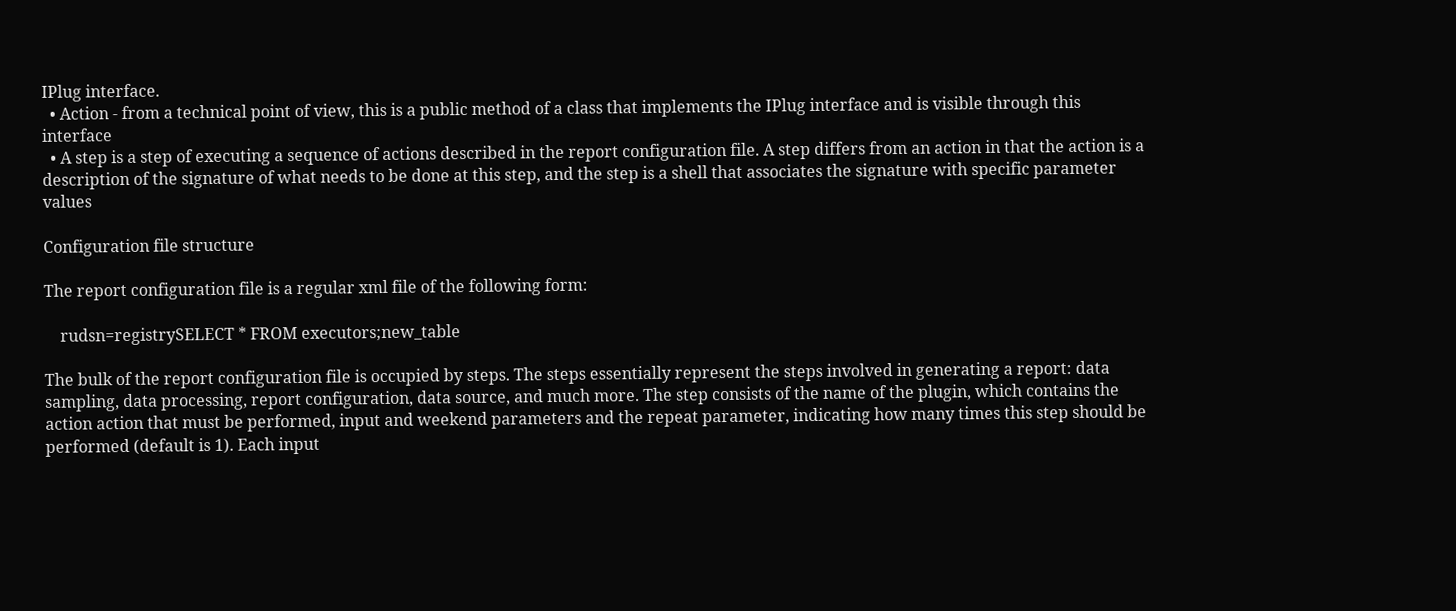IPlug interface.
  • Action - from a technical point of view, this is a public method of a class that implements the IPlug interface and is visible through this interface
  • A step is a step of executing a sequence of actions described in the report configuration file. A step differs from an action in that the action is a description of the signature of what needs to be done at this step, and the step is a shell that associates the signature with specific parameter values

Configuration file structure

The report configuration file is a regular xml file of the following form:

    rudsn=registrySELECT * FROM executors;new_table

The bulk of the report configuration file is occupied by steps. The steps essentially represent the steps involved in generating a report: data sampling, data processing, report configuration, data source, and much more. The step consists of the name of the plugin, which contains the action action that must be performed, input and weekend parameters and the repeat parameter, indicating how many times this step should be performed (default is 1). Each input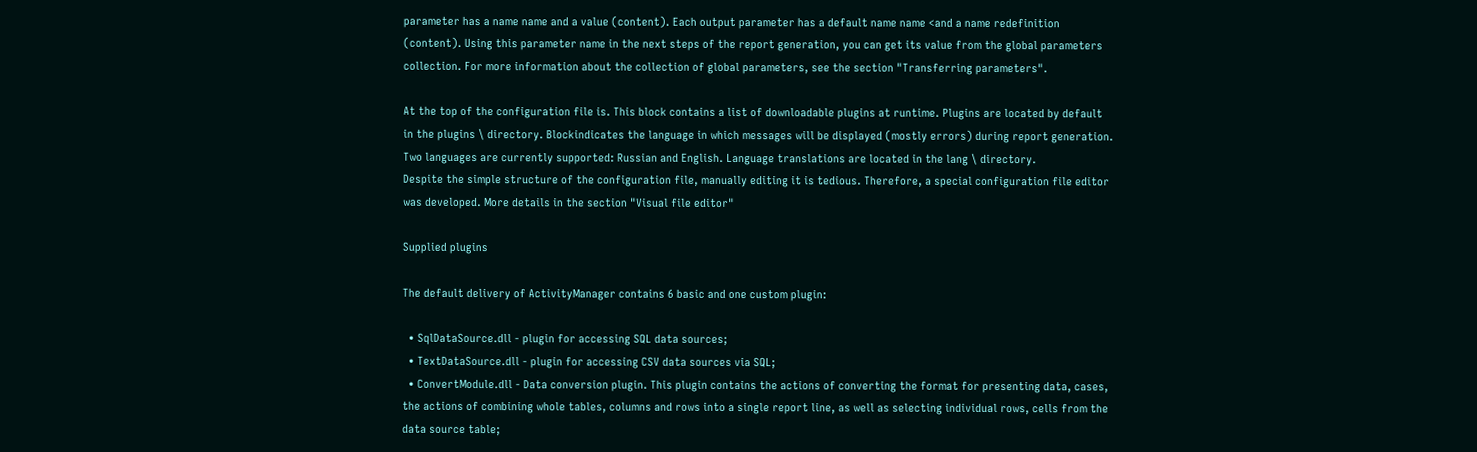parameter has a name name and a value (content). Each output parameter has a default name name <and a name redefinition (content). Using this parameter name in the next steps of the report generation, you can get its value from the global parameters collection. For more information about the collection of global parameters, see the section "Transferring parameters".

At the top of the configuration file is. This block contains a list of downloadable plugins at runtime. Plugins are located by default in the plugins \ directory. Blockindicates the language in which messages will be displayed (mostly errors) during report generation. Two languages are currently supported: Russian and English. Language translations are located in the lang \ directory.
Despite the simple structure of the configuration file, manually editing it is tedious. Therefore, a special configuration file editor was developed. More details in the section "Visual file editor"

Supplied plugins

The default delivery of ActivityManager contains 6 basic and one custom plugin:

  • SqlDataSource.dll - plugin for accessing SQL data sources;
  • TextDataSource.dll - plugin for accessing CSV data sources via SQL;
  • ConvertModule.dll - Data conversion plugin. This plugin contains the actions of converting the format for presenting data, cases, the actions of combining whole tables, columns and rows into a single report line, as well as selecting individual rows, cells from the data source table;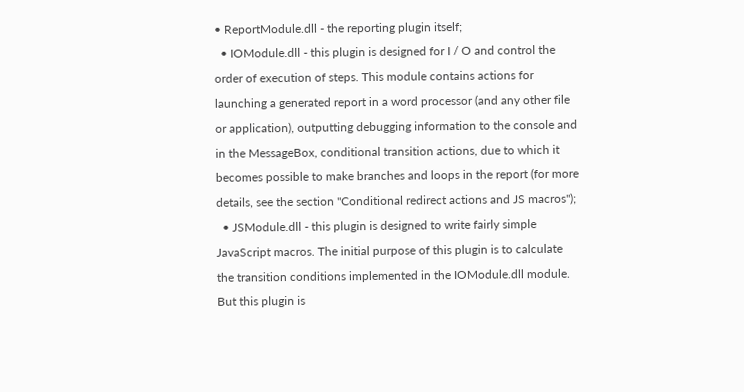• ReportModule.dll - the reporting plugin itself;
  • IOModule.dll - this plugin is designed for I / O and control the order of execution of steps. This module contains actions for launching a generated report in a word processor (and any other file or application), outputting debugging information to the console and in the MessageBox, conditional transition actions, due to which it becomes possible to make branches and loops in the report (for more details, see the section "Conditional redirect actions and JS macros");
  • JSModule.dll - this plugin is designed to write fairly simple JavaScript macros. The initial purpose of this plugin is to calculate the transition conditions implemented in the IOModule.dll module. But this plugin is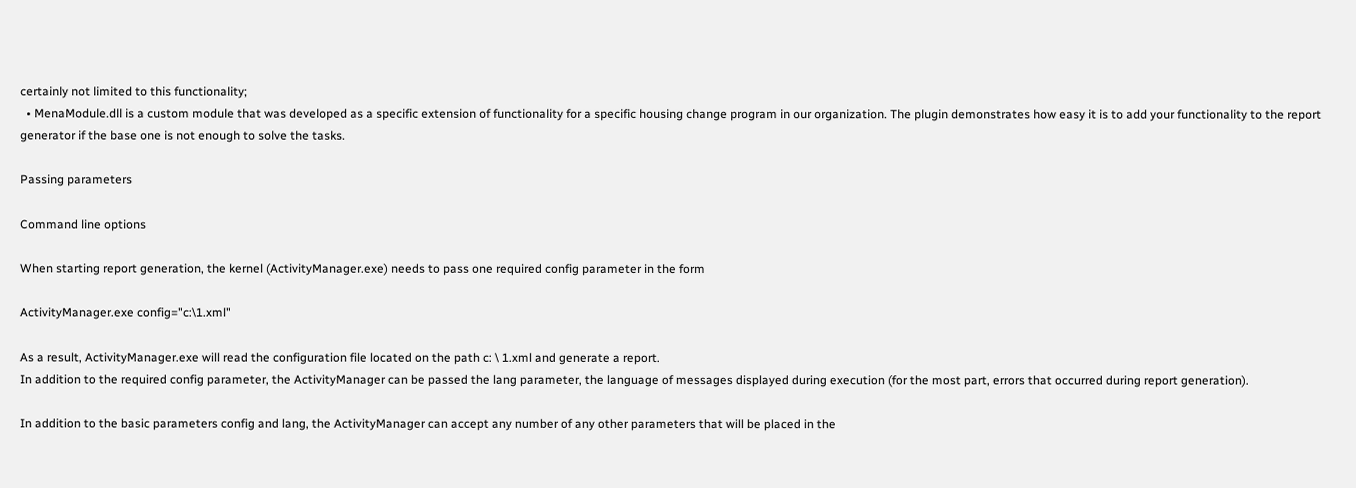certainly not limited to this functionality;
  • MenaModule.dll is a custom module that was developed as a specific extension of functionality for a specific housing change program in our organization. The plugin demonstrates how easy it is to add your functionality to the report generator if the base one is not enough to solve the tasks.

Passing parameters

Command line options

When starting report generation, the kernel (ActivityManager.exe) needs to pass one required config parameter in the form

ActivityManager.exe config="c:\1.xml"

As a result, ActivityManager.exe will read the configuration file located on the path c: \ 1.xml and generate a report.
In addition to the required config parameter, the ActivityManager can be passed the lang parameter, the language of messages displayed during execution (for the most part, errors that occurred during report generation).

In addition to the basic parameters config and lang, the ActivityManager can accept any number of any other parameters that will be placed in the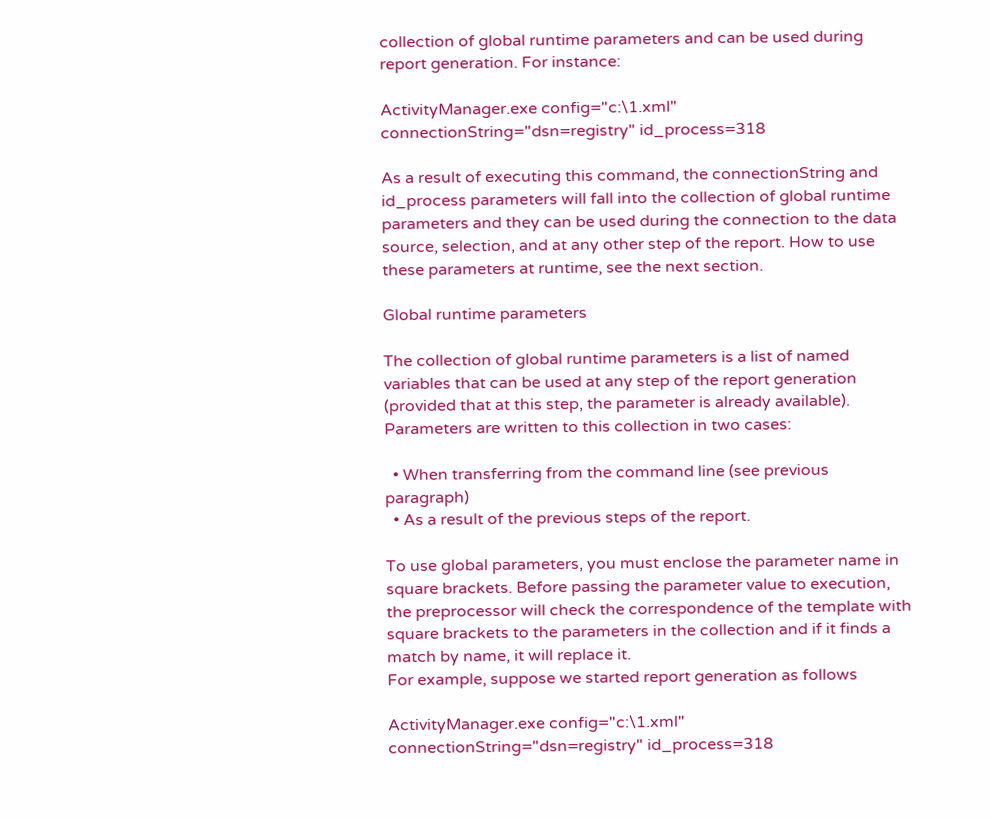collection of global runtime parameters and can be used during report generation. For instance:

ActivityManager.exe config="c:\1.xml" connectionString="dsn=registry" id_process=318

As a result of executing this command, the connectionString and id_process parameters will fall into the collection of global runtime parameters and they can be used during the connection to the data source, selection, and at any other step of the report. How to use these parameters at runtime, see the next section.

Global runtime parameters

The collection of global runtime parameters is a list of named variables that can be used at any step of the report generation (provided that at this step, the parameter is already available).
Parameters are written to this collection in two cases:

  • When transferring from the command line (see previous paragraph)
  • As a result of the previous steps of the report.

To use global parameters, you must enclose the parameter name in square brackets. Before passing the parameter value to execution, the preprocessor will check the correspondence of the template with square brackets to the parameters in the collection and if it finds a match by name, it will replace it.
For example, suppose we started report generation as follows

ActivityManager.exe config="c:\1.xml" connectionString="dsn=registry" id_process=318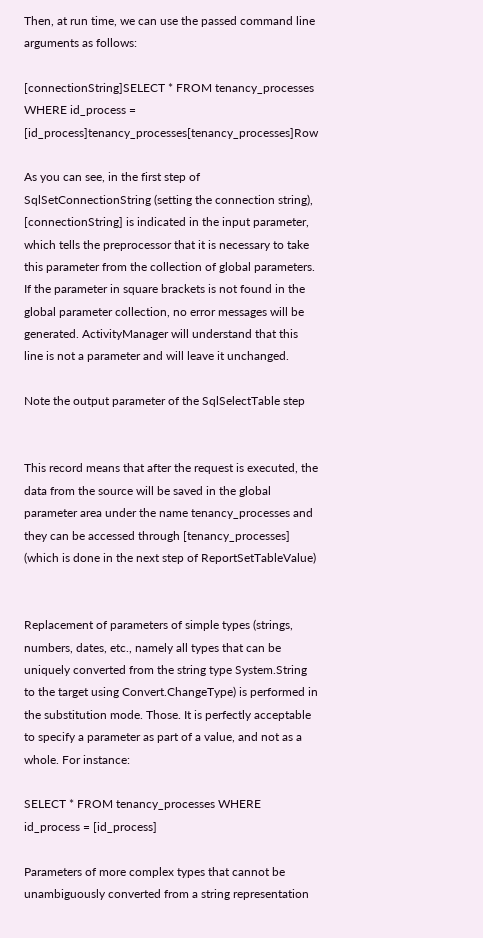Then, at run time, we can use the passed command line arguments as follows:

[connectionString]SELECT * FROM tenancy_processes WHERE id_process = [id_process]tenancy_processes[tenancy_processes]Row

As you can see, in the first step of SqlSetConnectionString (setting the connection string), [connectionString] is indicated in the input parameter, which tells the preprocessor that it is necessary to take this parameter from the collection of global parameters. If the parameter in square brackets is not found in the global parameter collection, no error messages will be generated. ActivityManager will understand that this line is not a parameter and will leave it unchanged.

Note the output parameter of the SqlSelectTable step


This record means that after the request is executed, the data from the source will be saved in the global parameter area under the name tenancy_processes and they can be accessed through [tenancy_processes] (which is done in the next step of ReportSetTableValue)


Replacement of parameters of simple types (strings, numbers, dates, etc., namely all types that can be uniquely converted from the string type System.String to the target using Convert.ChangeType) is performed in the substitution mode. Those. It is perfectly acceptable to specify a parameter as part of a value, and not as a whole. For instance:

SELECT * FROM tenancy_processes WHERE id_process = [id_process]

Parameters of more complex types that cannot be unambiguously converted from a string representation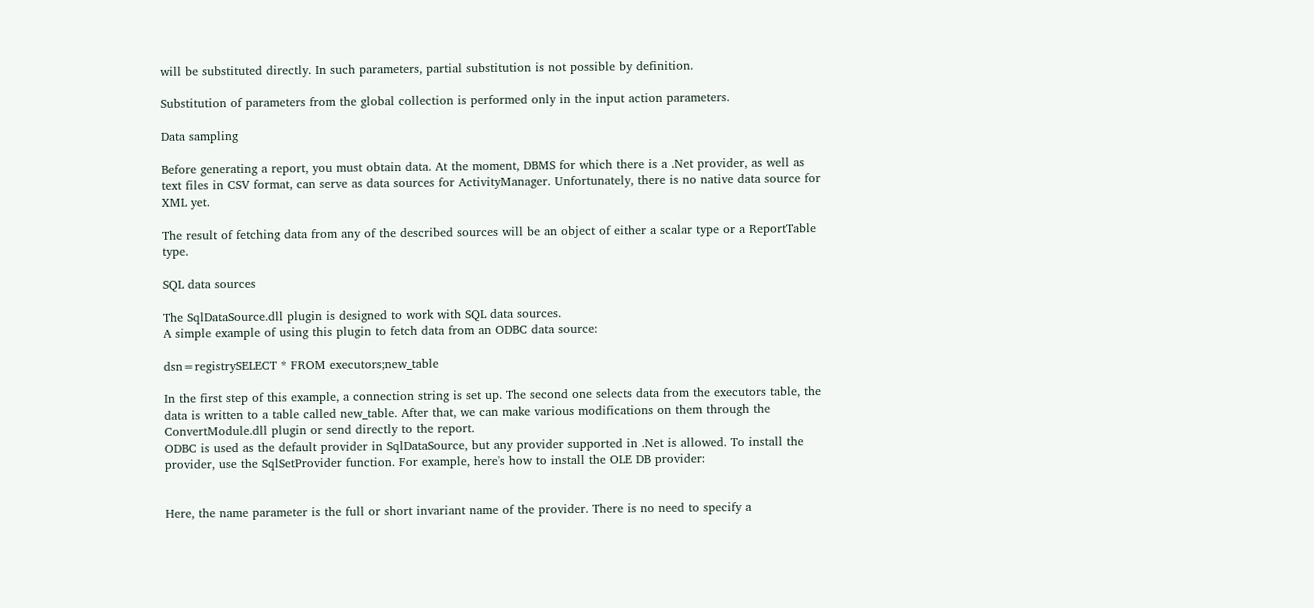will be substituted directly. In such parameters, partial substitution is not possible by definition.

Substitution of parameters from the global collection is performed only in the input action parameters.

Data sampling

Before generating a report, you must obtain data. At the moment, DBMS for which there is a .Net provider, as well as text files in CSV format, can serve as data sources for ActivityManager. Unfortunately, there is no native data source for XML yet.

The result of fetching data from any of the described sources will be an object of either a scalar type or a ReportTable type.

SQL data sources

The SqlDataSource.dll plugin is designed to work with SQL data sources.
A simple example of using this plugin to fetch data from an ODBC data source:

dsn=registrySELECT * FROM executors;new_table

In the first step of this example, a connection string is set up. The second one selects data from the executors table, the data is written to a table called new_table. After that, we can make various modifications on them through the ConvertModule.dll plugin or send directly to the report.
ODBC is used as the default provider in SqlDataSource, but any provider supported in .Net is allowed. To install the provider, use the SqlSetProvider function. For example, here's how to install the OLE DB provider:


Here, the name parameter is the full or short invariant name of the provider. There is no need to specify a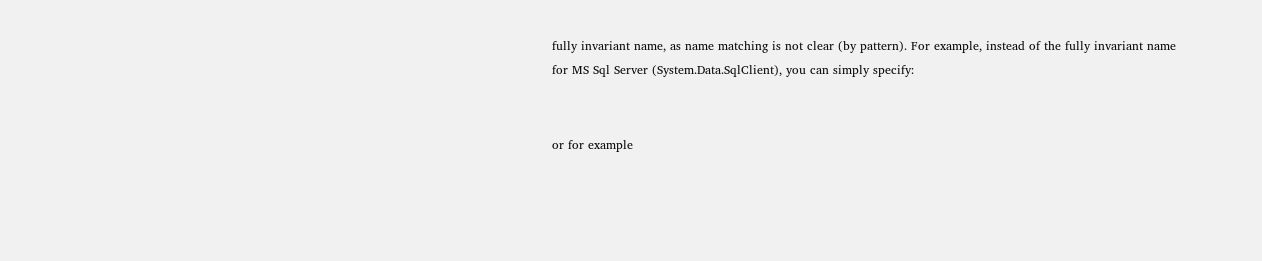fully invariant name, as name matching is not clear (by pattern). For example, instead of the fully invariant name for MS Sql Server (System.Data.SqlClient), you can simply specify:


or for example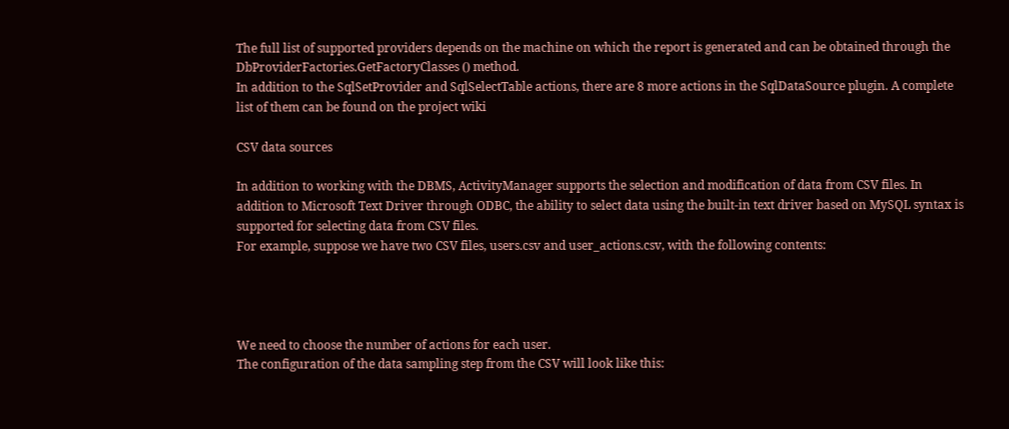The full list of supported providers depends on the machine on which the report is generated and can be obtained through the DbProviderFactories.GetFactoryClasses () method.
In addition to the SqlSetProvider and SqlSelectTable actions, there are 8 more actions in the SqlDataSource plugin. A complete list of them can be found on the project wiki

CSV data sources

In addition to working with the DBMS, ActivityManager supports the selection and modification of data from CSV files. In addition to Microsoft Text Driver through ODBC, the ability to select data using the built-in text driver based on MySQL syntax is supported for selecting data from CSV files.
For example, suppose we have two CSV files, users.csv and user_actions.csv, with the following contents:




We need to choose the number of actions for each user.
The configuration of the data sampling step from the CSV will look like this: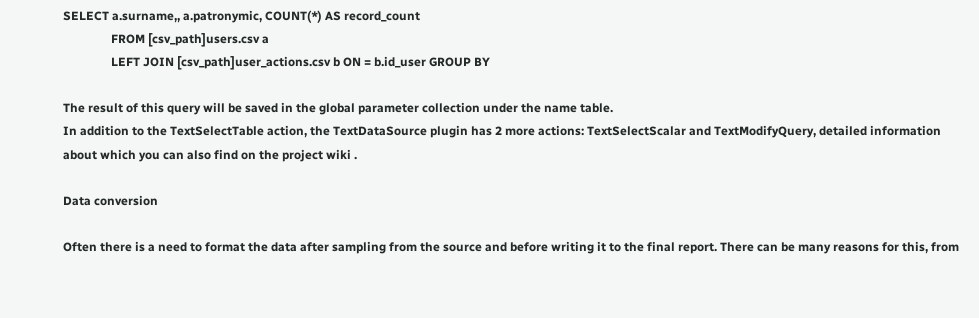SELECT a.surname,, a.patronymic, COUNT(*) AS record_count
                FROM [csv_path]users.csv a
                LEFT JOIN [csv_path]user_actions.csv b ON = b.id_user GROUP BY

The result of this query will be saved in the global parameter collection under the name table.
In addition to the TextSelectTable action, the TextDataSource plugin has 2 more actions: TextSelectScalar and TextModifyQuery, detailed information about which you can also find on the project wiki .

Data conversion

Often there is a need to format the data after sampling from the source and before writing it to the final report. There can be many reasons for this, from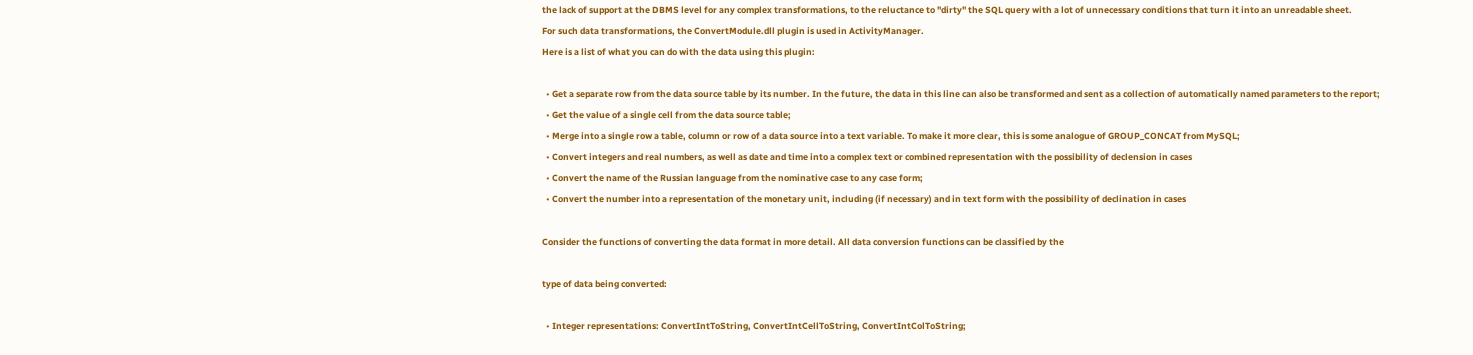the lack of support at the DBMS level for any complex transformations, to the reluctance to "dirty" the SQL query with a lot of unnecessary conditions that turn it into an unreadable sheet.
For such data transformations, the ConvertModule.dll plugin is used in ActivityManager.
Here is a list of what you can do with the data using this plugin:

  • Get a separate row from the data source table by its number. In the future, the data in this line can also be transformed and sent as a collection of automatically named parameters to the report;
  • Get the value of a single cell from the data source table;
  • Merge into a single row a table, column or row of a data source into a text variable. To make it more clear, this is some analogue of GROUP_CONCAT from MySQL;
  • Convert integers and real numbers, as well as date and time into a complex text or combined representation with the possibility of declension in cases
  • Convert the name of the Russian language from the nominative case to any case form;
  • Convert the number into a representation of the monetary unit, including (if necessary) and in text form with the possibility of declination in cases

Consider the functions of converting the data format in more detail. All data conversion functions can be classified by the

type of data being converted:

  • Integer representations: ConvertIntToString, ConvertIntCellToString, ConvertIntColToString;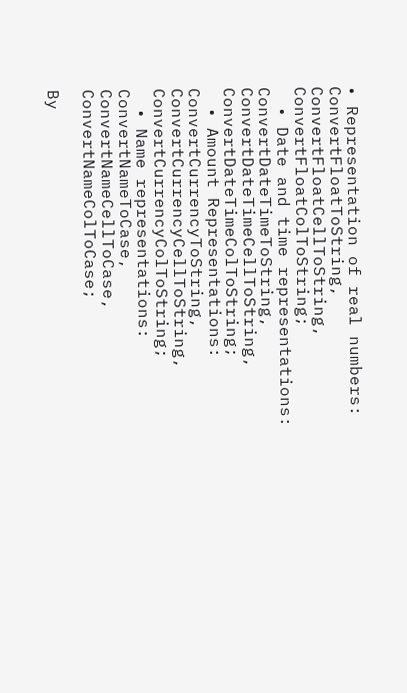• Representation of real numbers: ConvertFloatToString, ConvertFloatCellToString, ConvertFloatColToString;
  • Date and time representations: ConvertDateTimeToString, ConvertDateTimeCellToString, ConvertDateTimeColToString;
  • Amount Representations: ConvertCurrencyToString, ConvertCurrencyCellToString, ConvertCurrencyColToString;
  • Name representations: ConvertNameToCase, ConvertNameCellToCase, ConvertNameColToCase;

By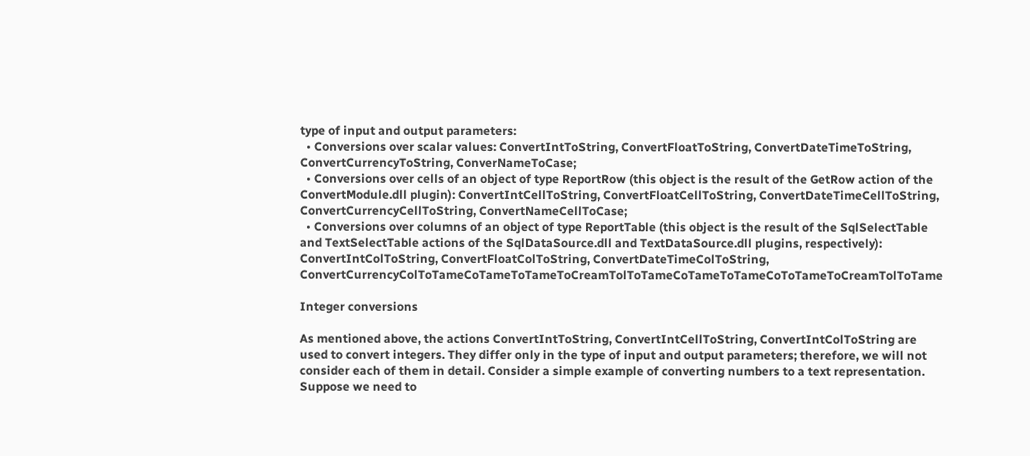type of input and output parameters:
  • Conversions over scalar values: ConvertIntToString, ConvertFloatToString, ConvertDateTimeToString, ConvertCurrencyToString, ConverNameToCase;
  • Conversions over cells of an object of type ReportRow (this object is the result of the GetRow action of the ConvertModule.dll plugin): ConvertIntCellToString, ConvertFloatCellToString, ConvertDateTimeCellToString, ConvertCurrencyCellToString, ConvertNameCellToCase;
  • Conversions over columns of an object of type ReportTable (this object is the result of the SqlSelectTable and TextSelectTable actions of the SqlDataSource.dll and TextDataSource.dll plugins, respectively): ConvertIntColToString, ConvertFloatColToString, ConvertDateTimeColToString, ConvertCurrencyColToTameCoTameToTameToCreamTolToTameCoTameToTameCoToTameToCreamTolToTame

Integer conversions

As mentioned above, the actions ConvertIntToString, ConvertIntCellToString, ConvertIntColToString are used to convert integers. They differ only in the type of input and output parameters; therefore, we will not consider each of them in detail. Consider a simple example of converting numbers to a text representation. Suppose we need to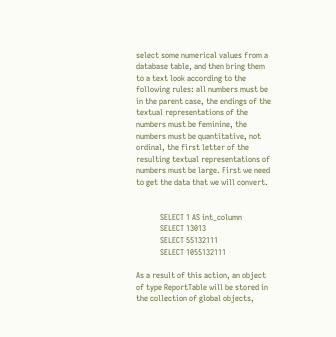select some numerical values from a database table, and then bring them to a text look according to the following rules: all numbers must be in the parent case, the endings of the textual representations of the numbers must be feminine, the numbers must be quantitative, not ordinal, the first letter of the resulting textual representations of numbers must be large. First we need to get the data that we will convert.


            SELECT 1 AS int_column
            SELECT 13013
            SELECT 55132111
            SELECT 1055132111

As a result of this action, an object of type ReportTable will be stored in the collection of global objects,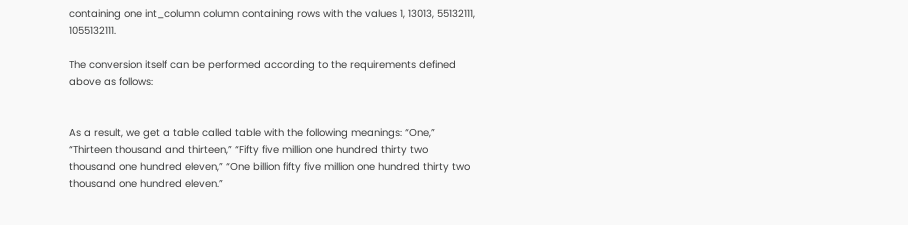containing one int_column column containing rows with the values 1, 13013, 55132111, 1055132111.

The conversion itself can be performed according to the requirements defined above as follows:


As a result, we get a table called table with the following meanings: “One,” “Thirteen thousand and thirteen,” “Fifty five million one hundred thirty two thousand one hundred eleven,” “One billion fifty five million one hundred thirty two thousand one hundred eleven.”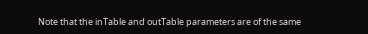Note that the inTable and outTable parameters are of the same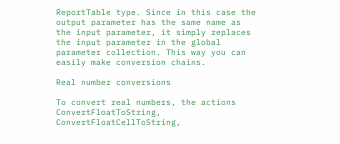ReportTable type. Since in this case the output parameter has the same name as the input parameter, it simply replaces the input parameter in the global parameter collection. This way you can easily make conversion chains.

Real number conversions

To convert real numbers, the actions ConvertFloatToString, ConvertFloatCellToString,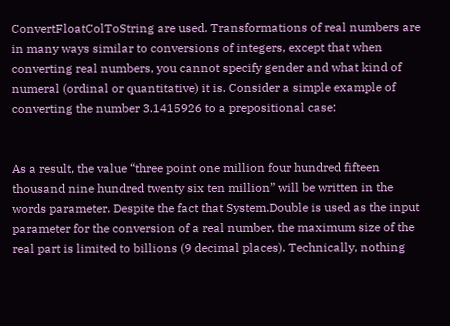ConvertFloatColToString are used. Transformations of real numbers are in many ways similar to conversions of integers, except that when converting real numbers, you cannot specify gender and what kind of numeral (ordinal or quantitative) it is. Consider a simple example of converting the number 3.1415926 to a prepositional case:


As a result, the value “three point one million four hundred fifteen thousand nine hundred twenty six ten million” will be written in the words parameter. Despite the fact that System.Double is used as the input parameter for the conversion of a real number, the maximum size of the real part is limited to billions (9 decimal places). Technically, nothing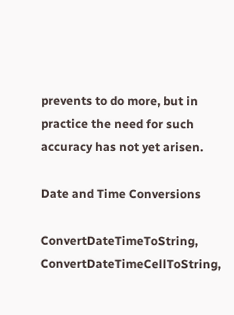prevents to do more, but in practice the need for such accuracy has not yet arisen.

Date and Time Conversions

ConvertDateTimeToString, ConvertDateTimeCellToString,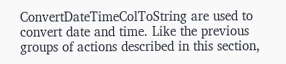ConvertDateTimeColToString are used to convert date and time. Like the previous groups of actions described in this section,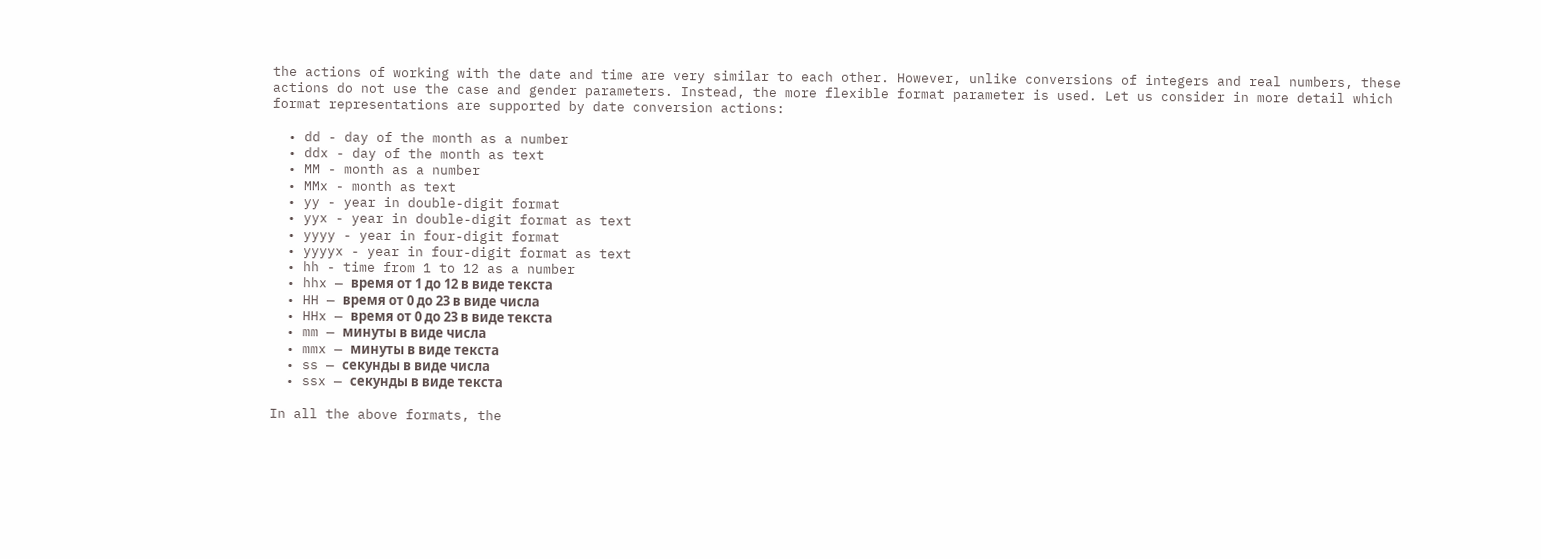the actions of working with the date and time are very similar to each other. However, unlike conversions of integers and real numbers, these actions do not use the case and gender parameters. Instead, the more flexible format parameter is used. Let us consider in more detail which format representations are supported by date conversion actions:

  • dd - day of the month as a number
  • ddx - day of the month as text
  • MM - month as a number
  • MMx - month as text
  • yy - year in double-digit format
  • yyx - year in double-digit format as text
  • yyyy - year in four-digit format
  • yyyyx - year in four-digit format as text
  • hh - time from 1 to 12 as a number
  • hhx — время от 1 до 12 в виде текста
  • HH — время от 0 до 23 в виде числа
  • HHx — время от 0 до 23 в виде текста
  • mm — минуты в виде числа
  • mmx — минуты в виде текста
  • ss — секунды в виде числа
  • ssx — секунды в виде текста

In all the above formats, the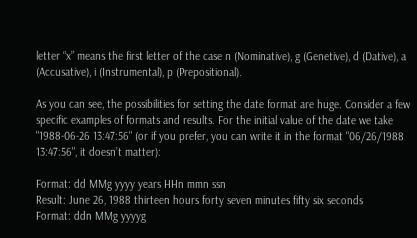letter “x” means the first letter of the case n (Nominative), g (Genetive), d (Dative), a (Accusative), i (Instrumental), p (Prepositional).

As you can see, the possibilities for setting the date format are huge. Consider a few specific examples of formats and results. For the initial value of the date we take "1988-06-26 13:47:56" (or if you prefer, you can write it in the format "06/26/1988 13:47:56", it doesn’t matter):

Format: dd MMg yyyy years HHn mmn ssn
Result: June 26, 1988 thirteen hours forty seven minutes fifty six seconds
Format: ddn MMg yyyyg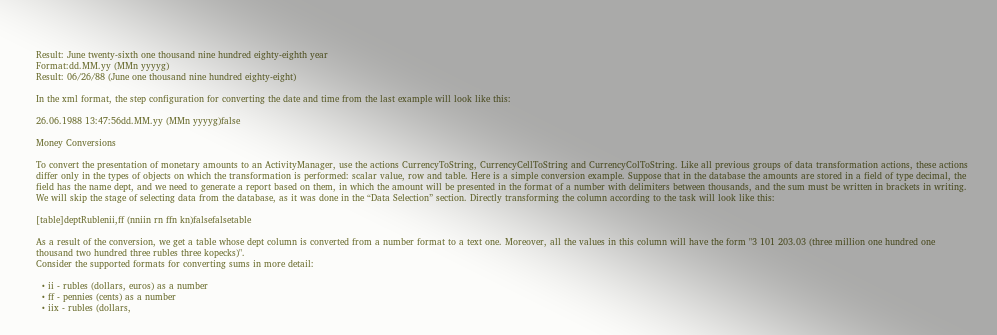Result: June twenty-sixth one thousand nine hundred eighty-eighth year
Format:dd.MM.yy (MMn yyyyg)
Result: 06/26/88 (June one thousand nine hundred eighty-eight)

In the xml format, the step configuration for converting the date and time from the last example will look like this:

26.06.1988 13:47:56dd.MM.yy (MMn yyyyg)false

Money Conversions

To convert the presentation of monetary amounts to an ActivityManager, use the actions CurrencyToString, CurrencyCellToString and CurrencyColToString. Like all previous groups of data transformation actions, these actions differ only in the types of objects on which the transformation is performed: scalar value, row and table. Here is a simple conversion example. Suppose that in the database the amounts are stored in a field of type decimal, the field has the name dept, and we need to generate a report based on them, in which the amount will be presented in the format of a number with delimiters between thousands, and the sum must be written in brackets in writing. We will skip the stage of selecting data from the database, as it was done in the “Data Selection” section. Directly transforming the column according to the task will look like this:

[table]deptRublenii,ff (nniin rn ffn kn)falsefalsetable

As a result of the conversion, we get a table whose dept column is converted from a number format to a text one. Moreover, all the values in this column will have the form "3 101 203.03 (three million one hundred one thousand two hundred three rubles three kopecks)".
Consider the supported formats for converting sums in more detail:

  • ii - rubles (dollars, euros) as a number
  • ff - pennies (cents) as a number
  • iix - rubles (dollars,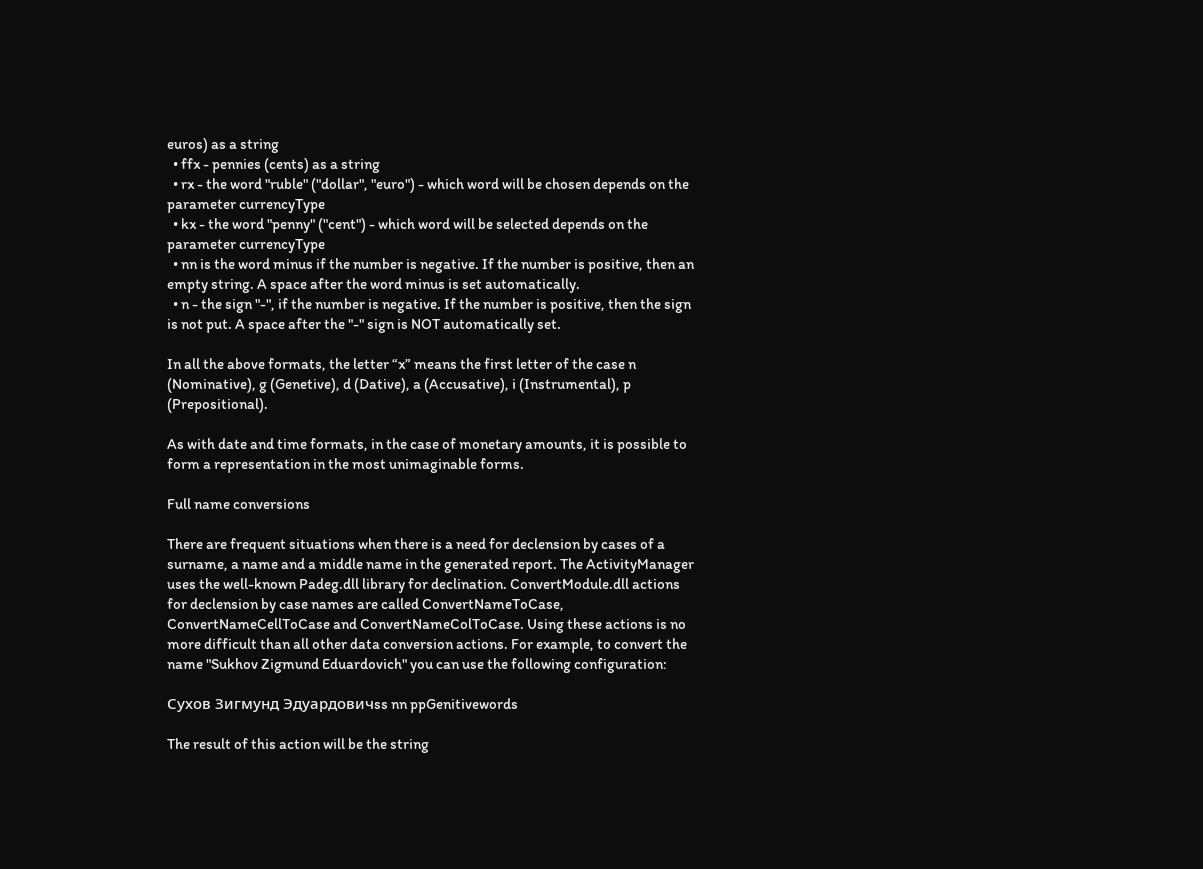euros) as a string
  • ffx - pennies (cents) as a string
  • rx - the word "ruble" ("dollar", "euro") - which word will be chosen depends on the parameter currencyType
  • kx - the word "penny" ("cent") - which word will be selected depends on the parameter currencyType
  • nn is the word minus if the number is negative. If the number is positive, then an empty string. A space after the word minus is set automatically.
  • n - the sign "-", if the number is negative. If the number is positive, then the sign is not put. A space after the "-" sign is NOT automatically set.

In all the above formats, the letter “x” means the first letter of the case n (Nominative), g (Genetive), d (Dative), a (Accusative), i (Instrumental), p (Prepositional).

As with date and time formats, in the case of monetary amounts, it is possible to form a representation in the most unimaginable forms.

Full name conversions

There are frequent situations when there is a need for declension by cases of a surname, a name and a middle name in the generated report. The ActivityManager uses the well-known Padeg.dll library for declination. ConvertModule.dll actions for declension by case names are called ConvertNameToCase, ConvertNameCellToCase and ConvertNameColToCase. Using these actions is no more difficult than all other data conversion actions. For example, to convert the name "Sukhov Zigmund Eduardovich" you can use the following configuration:

Сухов Зигмунд Эдуардовичss nn ppGenitivewords

The result of this action will be the string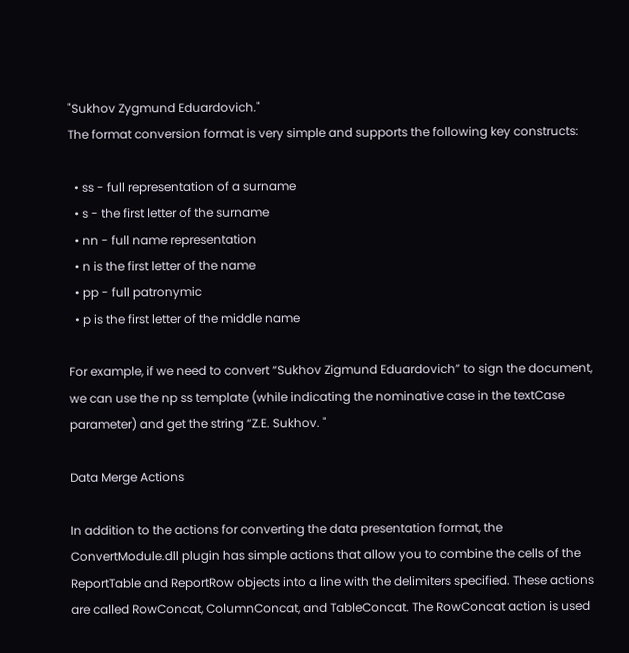"Sukhov Zygmund Eduardovich."
The format conversion format is very simple and supports the following key constructs:

  • ss - full representation of a surname
  • s - the first letter of the surname
  • nn - full name representation
  • n is the first letter of the name
  • pp - full patronymic
  • p is the first letter of the middle name

For example, if we need to convert “Sukhov Zigmund Eduardovich” to sign the document, we can use the np ss template (while indicating the nominative case in the textCase parameter) and get the string “Z.E. Sukhov. "

Data Merge Actions

In addition to the actions for converting the data presentation format, the ConvertModule.dll plugin has simple actions that allow you to combine the cells of the ReportTable and ReportRow objects into a line with the delimiters specified. These actions are called RowConcat, ColumnConcat, and TableConcat. The RowConcat action is used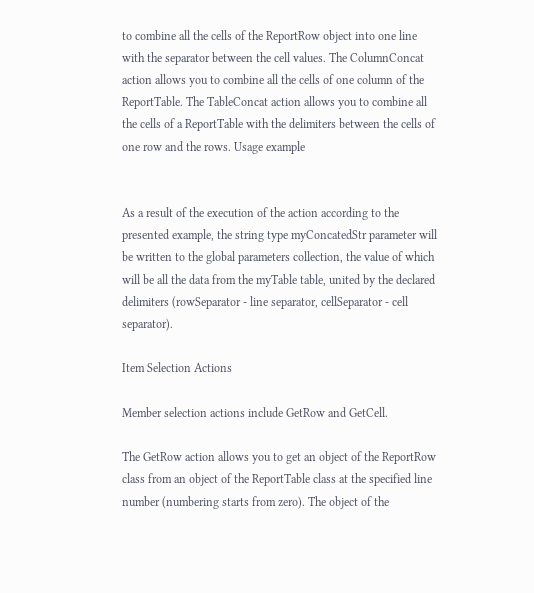to combine all the cells of the ReportRow object into one line with the separator between the cell values. The ColumnConcat action allows you to combine all the cells of one column of the ReportTable. The TableConcat action allows you to combine all the cells of a ReportTable with the delimiters between the cells of one row and the rows. Usage example


As a result of the execution of the action according to the presented example, the string type myConcatedStr parameter will be written to the global parameters collection, the value of which will be all the data from the myTable table, united by the declared delimiters (rowSeparator - line separator, cellSeparator - cell separator).

Item Selection Actions

Member selection actions include GetRow and GetCell.

The GetRow action allows you to get an object of the ReportRow class from an object of the ReportTable class at the specified line number (numbering starts from zero). The object of the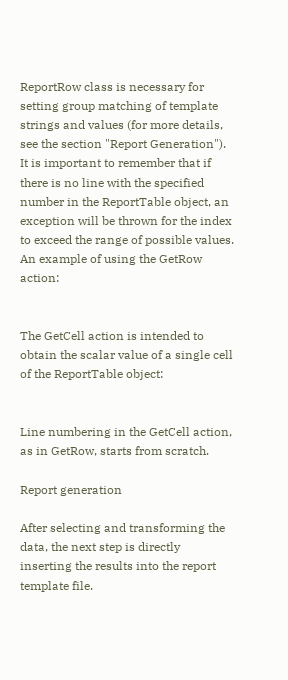ReportRow class is necessary for setting group matching of template strings and values (for more details, see the section "Report Generation"). It is important to remember that if there is no line with the specified number in the ReportTable object, an exception will be thrown for the index to exceed the range of possible values. An example of using the GetRow action:


The GetCell action is intended to obtain the scalar value of a single cell of the ReportTable object:


Line numbering in the GetCell action, as in GetRow, starts from scratch.

Report generation

After selecting and transforming the data, the next step is directly inserting the results into the report template file.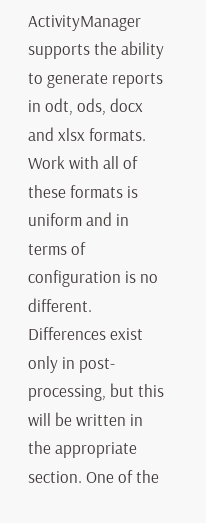ActivityManager supports the ability to generate reports in odt, ods, docx and xlsx formats. Work with all of these formats is uniform and in terms of configuration is no different. Differences exist only in post-processing, but this will be written in the appropriate section. One of the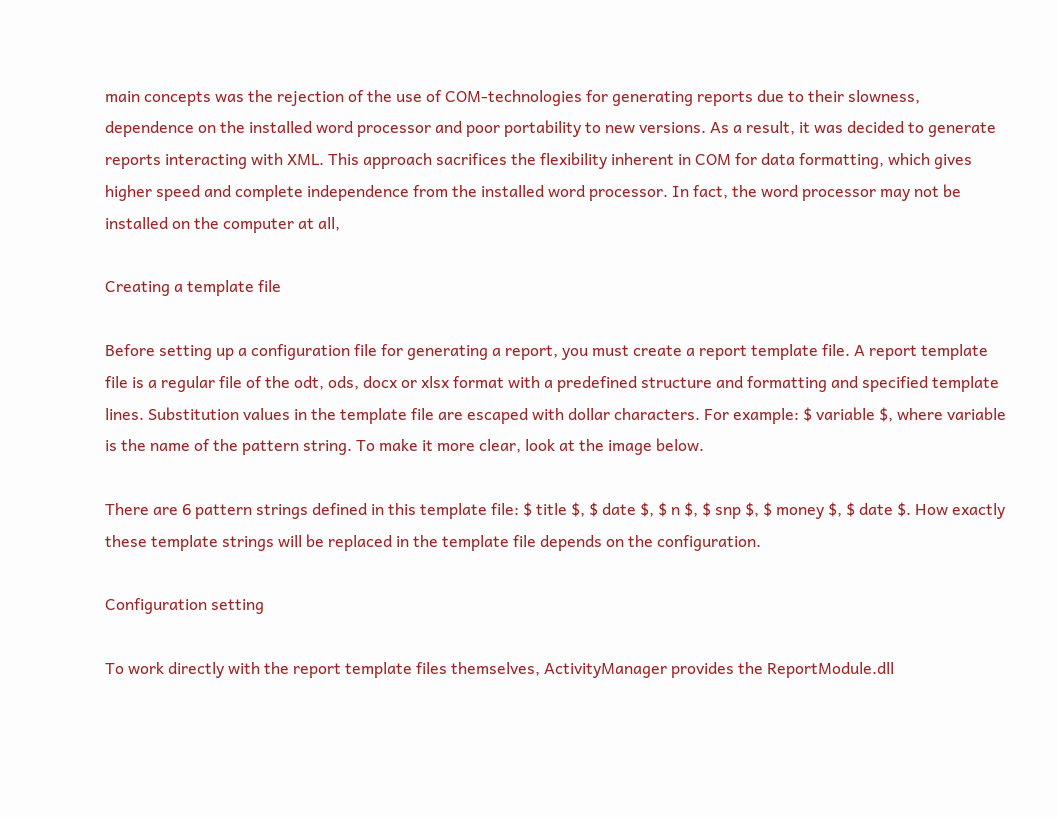main concepts was the rejection of the use of COM-technologies for generating reports due to their slowness, dependence on the installed word processor and poor portability to new versions. As a result, it was decided to generate reports interacting with XML. This approach sacrifices the flexibility inherent in COM for data formatting, which gives higher speed and complete independence from the installed word processor. In fact, the word processor may not be installed on the computer at all,

Creating a template file

Before setting up a configuration file for generating a report, you must create a report template file. A report template file is a regular file of the odt, ods, docx or xlsx format with a predefined structure and formatting and specified template lines. Substitution values in the template file are escaped with dollar characters. For example: $ variable $, where variable is the name of the pattern string. To make it more clear, look at the image below.

There are 6 pattern strings defined in this template file: $ title $, $ date $, $ n $, $ snp $, $ money $, $ date $. How exactly these template strings will be replaced in the template file depends on the configuration.

Configuration setting

To work directly with the report template files themselves, ActivityManager provides the ReportModule.dll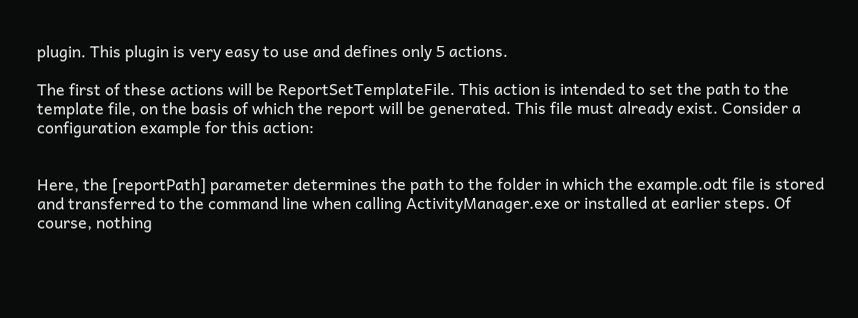plugin. This plugin is very easy to use and defines only 5 actions.

The first of these actions will be ReportSetTemplateFile. This action is intended to set the path to the template file, on the basis of which the report will be generated. This file must already exist. Consider a configuration example for this action:


Here, the [reportPath] parameter determines the path to the folder in which the example.odt file is stored and transferred to the command line when calling ActivityManager.exe or installed at earlier steps. Of course, nothing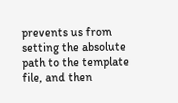prevents us from setting the absolute path to the template file, and then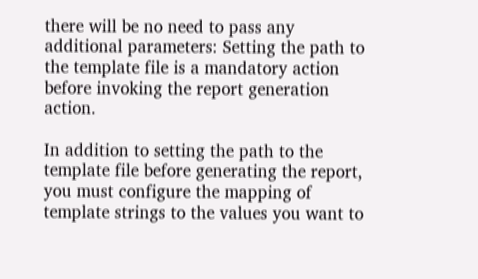there will be no need to pass any additional parameters: Setting the path to the template file is a mandatory action before invoking the report generation action.

In addition to setting the path to the template file before generating the report, you must configure the mapping of template strings to the values you want to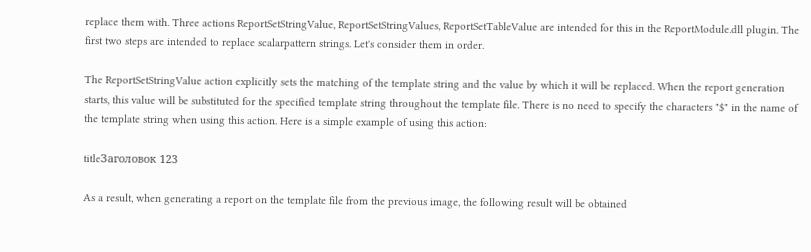replace them with. Three actions ReportSetStringValue, ReportSetStringValues, ReportSetTableValue are intended for this in the ReportModule.dll plugin. The first two steps are intended to replace scalarpattern strings. Let's consider them in order.

The ReportSetStringValue action explicitly sets the matching of the template string and the value by which it will be replaced. When the report generation starts, this value will be substituted for the specified template string throughout the template file. There is no need to specify the characters "$" in the name of the template string when using this action. Here is a simple example of using this action:

titleЗаголовок 123

As a result, when generating a report on the template file from the previous image, the following result will be obtained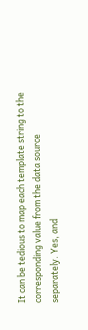It can be tedious to map each template string to the corresponding value from the data source separately. Yes, and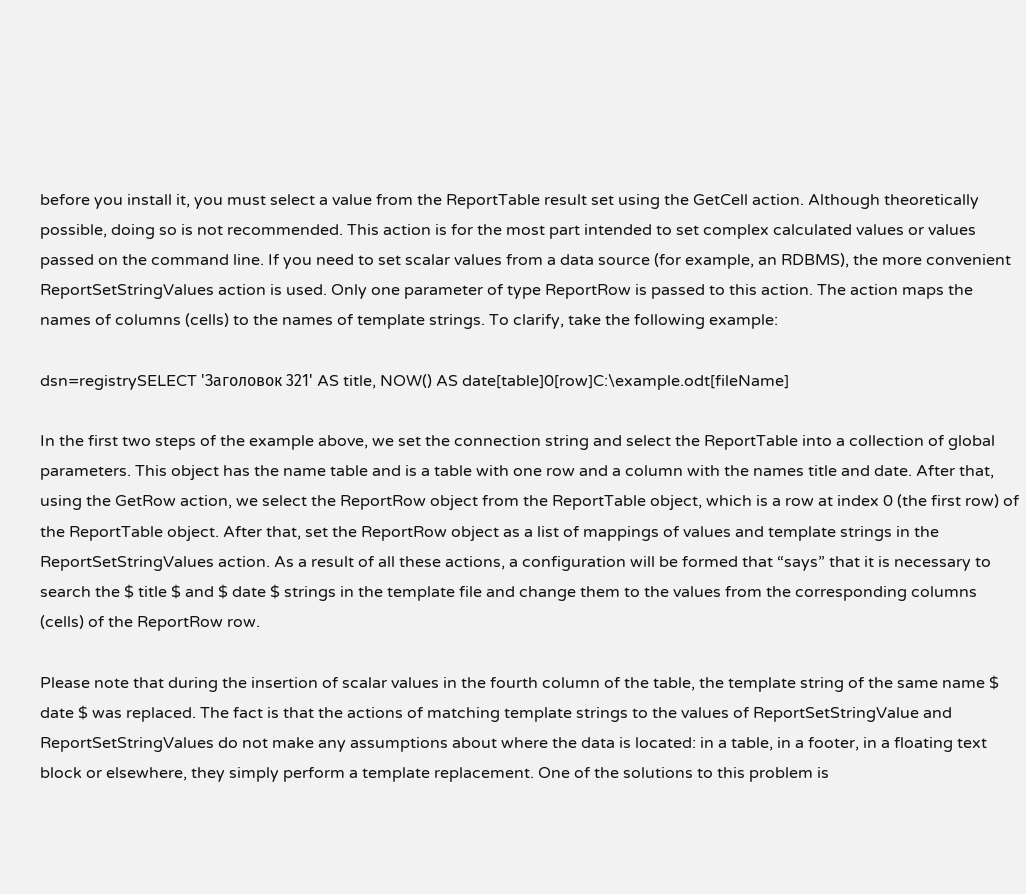before you install it, you must select a value from the ReportTable result set using the GetCell action. Although theoretically possible, doing so is not recommended. This action is for the most part intended to set complex calculated values or values passed on the command line. If you need to set scalar values from a data source (for example, an RDBMS), the more convenient ReportSetStringValues action is used. Only one parameter of type ReportRow is passed to this action. The action maps the names of columns (cells) to the names of template strings. To clarify, take the following example:

dsn=registrySELECT 'Заголовок 321' AS title, NOW() AS date[table]0[row]C:\example.odt[fileName]

In the first two steps of the example above, we set the connection string and select the ReportTable into a collection of global parameters. This object has the name table and is a table with one row and a column with the names title and date. After that, using the GetRow action, we select the ReportRow object from the ReportTable object, which is a row at index 0 (the first row) of the ReportTable object. After that, set the ReportRow object as a list of mappings of values and template strings in the ReportSetStringValues action. As a result of all these actions, a configuration will be formed that “says” that it is necessary to search the $ title $ and $ date $ strings in the template file and change them to the values from the corresponding columns (cells) of the ReportRow row.

Please note that during the insertion of scalar values in the fourth column of the table, the template string of the same name $ date $ was replaced. The fact is that the actions of matching template strings to the values of ReportSetStringValue and ReportSetStringValues do not make any assumptions about where the data is located: in a table, in a footer, in a floating text block or elsewhere, they simply perform a template replacement. One of the solutions to this problem is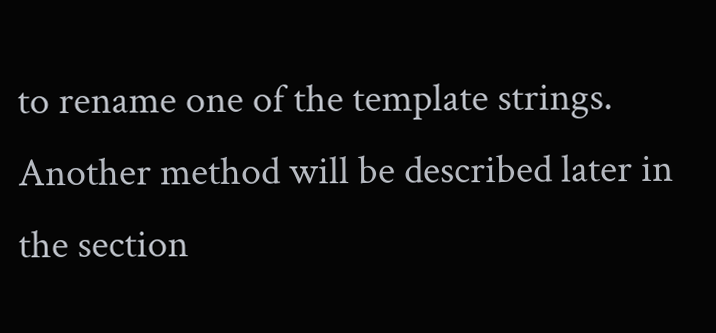to rename one of the template strings. Another method will be described later in the section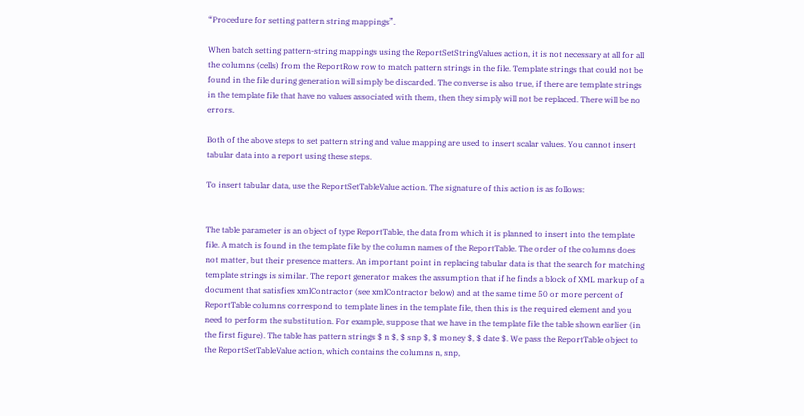“Procedure for setting pattern string mappings”.

When batch setting pattern-string mappings using the ReportSetStringValues action, it is not necessary at all for all the columns (cells) from the ReportRow row to match pattern strings in the file. Template strings that could not be found in the file during generation will simply be discarded. The converse is also true, if there are template strings in the template file that have no values associated with them, then they simply will not be replaced. There will be no errors.

Both of the above steps to set pattern string and value mapping are used to insert scalar values. You cannot insert tabular data into a report using these steps.

To insert tabular data, use the ReportSetTableValue action. The signature of this action is as follows:


The table parameter is an object of type ReportTable, the data from which it is planned to insert into the template file. A match is found in the template file by the column names of the ReportTable. The order of the columns does not matter, but their presence matters. An important point in replacing tabular data is that the search for matching template strings is similar. The report generator makes the assumption that if he finds a block of XML markup of a document that satisfies xmlContractor (see xmlContractor below) and at the same time 50 or more percent of ReportTable columns correspond to template lines in the template file, then this is the required element and you need to perform the substitution. For example, suppose that we have in the template file the table shown earlier (in the first figure). The table has pattern strings $ n $, $ snp $, $ money $, $ date $. We pass the ReportTable object to the ReportSetTableValue action, which contains the columns n, snp,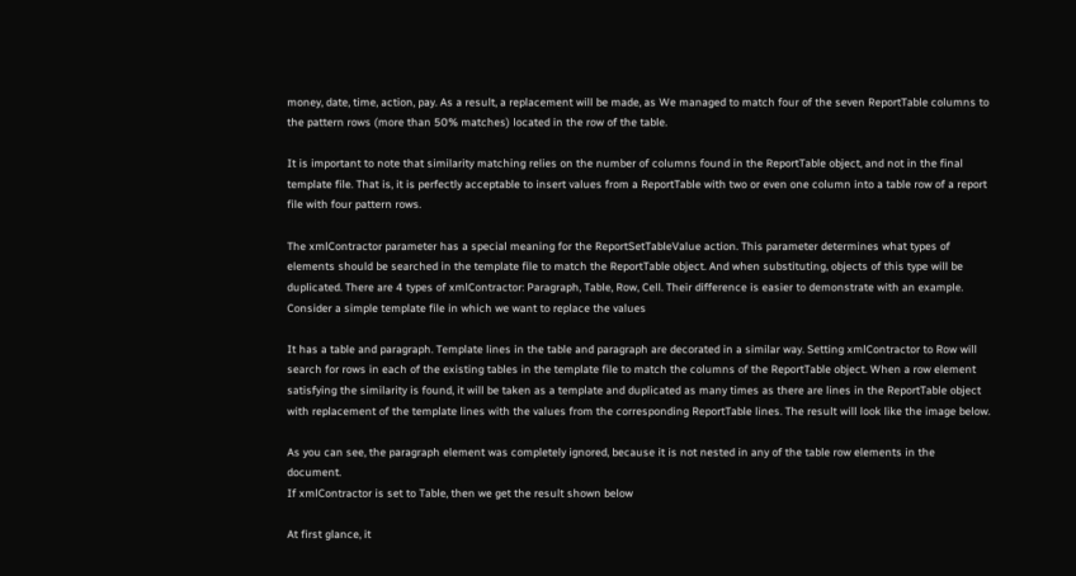money, date, time, action, pay. As a result, a replacement will be made, as We managed to match four of the seven ReportTable columns to the pattern rows (more than 50% matches) located in the row of the table.

It is important to note that similarity matching relies on the number of columns found in the ReportTable object, and not in the final template file. That is, it is perfectly acceptable to insert values from a ReportTable with two or even one column into a table row of a report file with four pattern rows.

The xmlContractor parameter has a special meaning for the ReportSetTableValue action. This parameter determines what types of elements should be searched in the template file to match the ReportTable object. And when substituting, objects of this type will be duplicated. There are 4 types of xmlContractor: Paragraph, Table, Row, Cell. Their difference is easier to demonstrate with an example. Consider a simple template file in which we want to replace the values

It has a table and paragraph. Template lines in the table and paragraph are decorated in a similar way. Setting xmlContractor to Row will search for rows in each of the existing tables in the template file to match the columns of the ReportTable object. When a row element satisfying the similarity is found, it will be taken as a template and duplicated as many times as there are lines in the ReportTable object with replacement of the template lines with the values from the corresponding ReportTable lines. The result will look like the image below.

As you can see, the paragraph element was completely ignored, because it is not nested in any of the table row elements in the document.
If xmlContractor is set to Table, then we get the result shown below

At first glance, it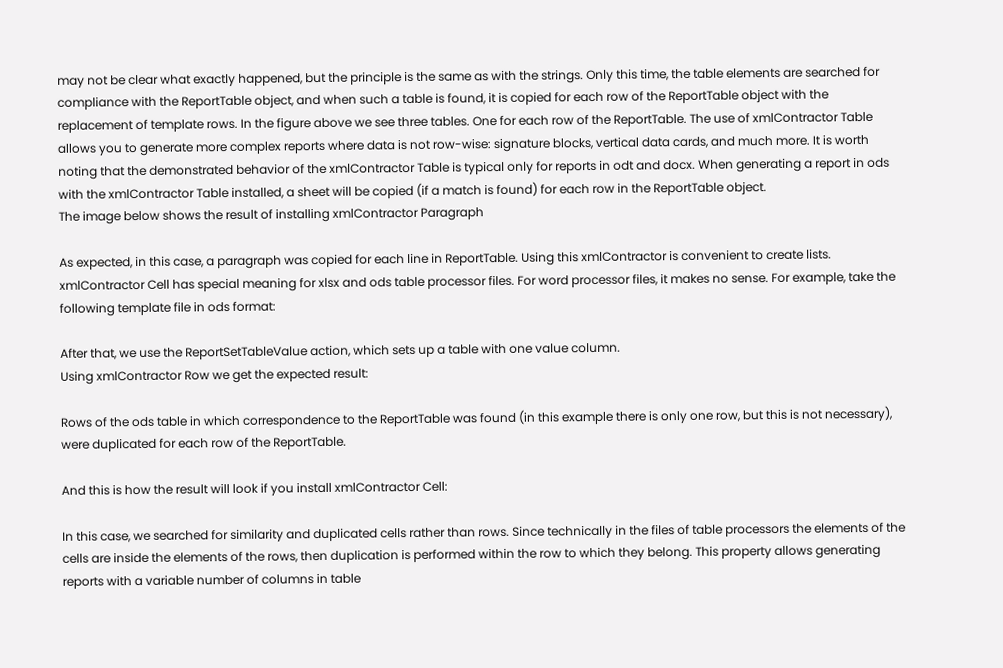may not be clear what exactly happened, but the principle is the same as with the strings. Only this time, the table elements are searched for compliance with the ReportTable object, and when such a table is found, it is copied for each row of the ReportTable object with the replacement of template rows. In the figure above we see three tables. One for each row of the ReportTable. The use of xmlContractor Table allows you to generate more complex reports where data is not row-wise: signature blocks, vertical data cards, and much more. It is worth noting that the demonstrated behavior of the xmlContractor Table is typical only for reports in odt and docx. When generating a report in ods with the xmlContractor Table installed, a sheet will be copied (if a match is found) for each row in the ReportTable object.
The image below shows the result of installing xmlContractor Paragraph

As expected, in this case, a paragraph was copied for each line in ReportTable. Using this xmlContractor is convenient to create lists.
xmlContractor Cell has special meaning for xlsx and ods table processor files. For word processor files, it makes no sense. For example, take the following template file in ods format:

After that, we use the ReportSetTableValue action, which sets up a table with one value column.
Using xmlContractor Row we get the expected result:

Rows of the ods table in which correspondence to the ReportTable was found (in this example there is only one row, but this is not necessary), were duplicated for each row of the ReportTable.

And this is how the result will look if you install xmlContractor Cell:

In this case, we searched for similarity and duplicated cells rather than rows. Since technically in the files of table processors the elements of the cells are inside the elements of the rows, then duplication is performed within the row to which they belong. This property allows generating reports with a variable number of columns in table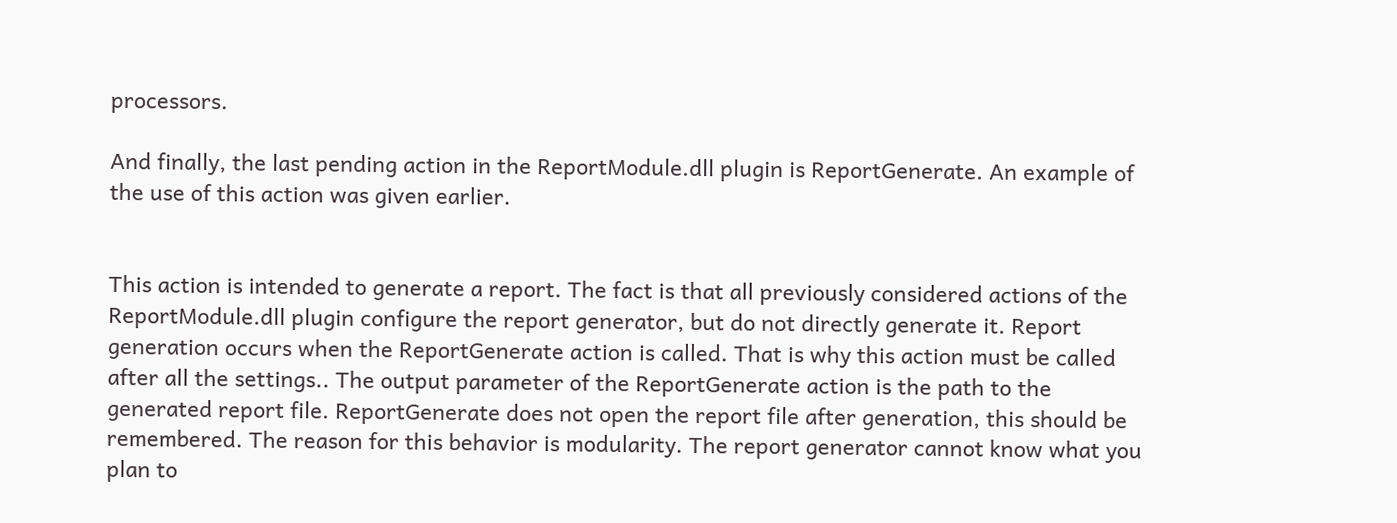processors.

And finally, the last pending action in the ReportModule.dll plugin is ReportGenerate. An example of the use of this action was given earlier.


This action is intended to generate a report. The fact is that all previously considered actions of the ReportModule.dll plugin configure the report generator, but do not directly generate it. Report generation occurs when the ReportGenerate action is called. That is why this action must be called after all the settings.. The output parameter of the ReportGenerate action is the path to the generated report file. ReportGenerate does not open the report file after generation, this should be remembered. The reason for this behavior is modularity. The report generator cannot know what you plan to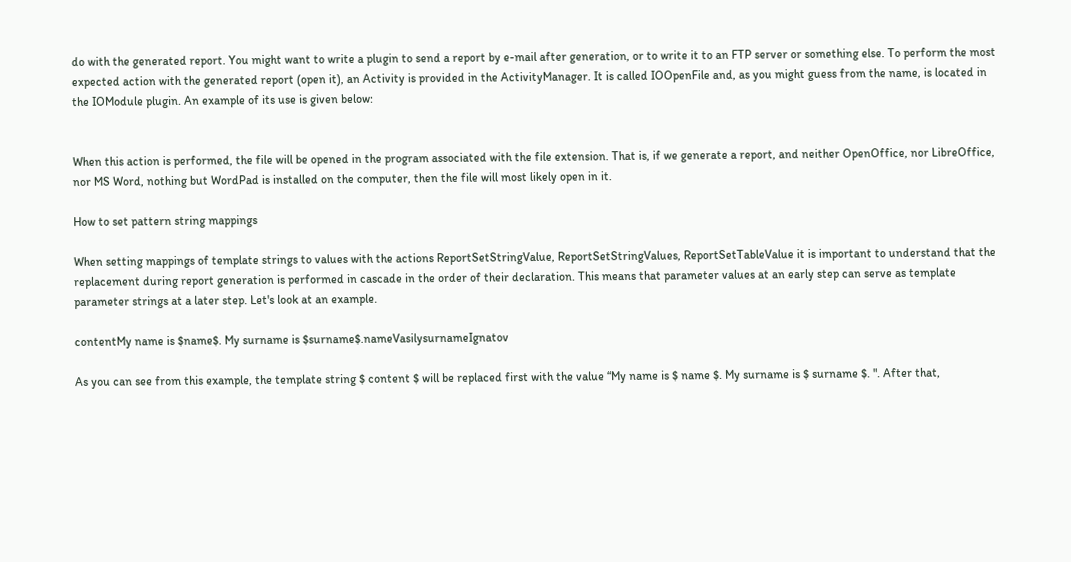do with the generated report. You might want to write a plugin to send a report by e-mail after generation, or to write it to an FTP server or something else. To perform the most expected action with the generated report (open it), an Activity is provided in the ActivityManager. It is called IOOpenFile and, as you might guess from the name, is located in the IOModule plugin. An example of its use is given below:


When this action is performed, the file will be opened in the program associated with the file extension. That is, if we generate a report, and neither OpenOffice, nor LibreOffice, nor MS Word, nothing but WordPad is installed on the computer, then the file will most likely open in it.

How to set pattern string mappings

When setting mappings of template strings to values with the actions ReportSetStringValue, ReportSetStringValues, ReportSetTableValue it is important to understand that the replacement during report generation is performed in cascade in the order of their declaration. This means that parameter values at an early step can serve as template parameter strings at a later step. Let's look at an example.

contentMy name is $name$. My surname is $surname$.nameVasilysurnameIgnatov

As you can see from this example, the template string $ content $ will be replaced first with the value “My name is $ name $. My surname is $ surname $. ". After that,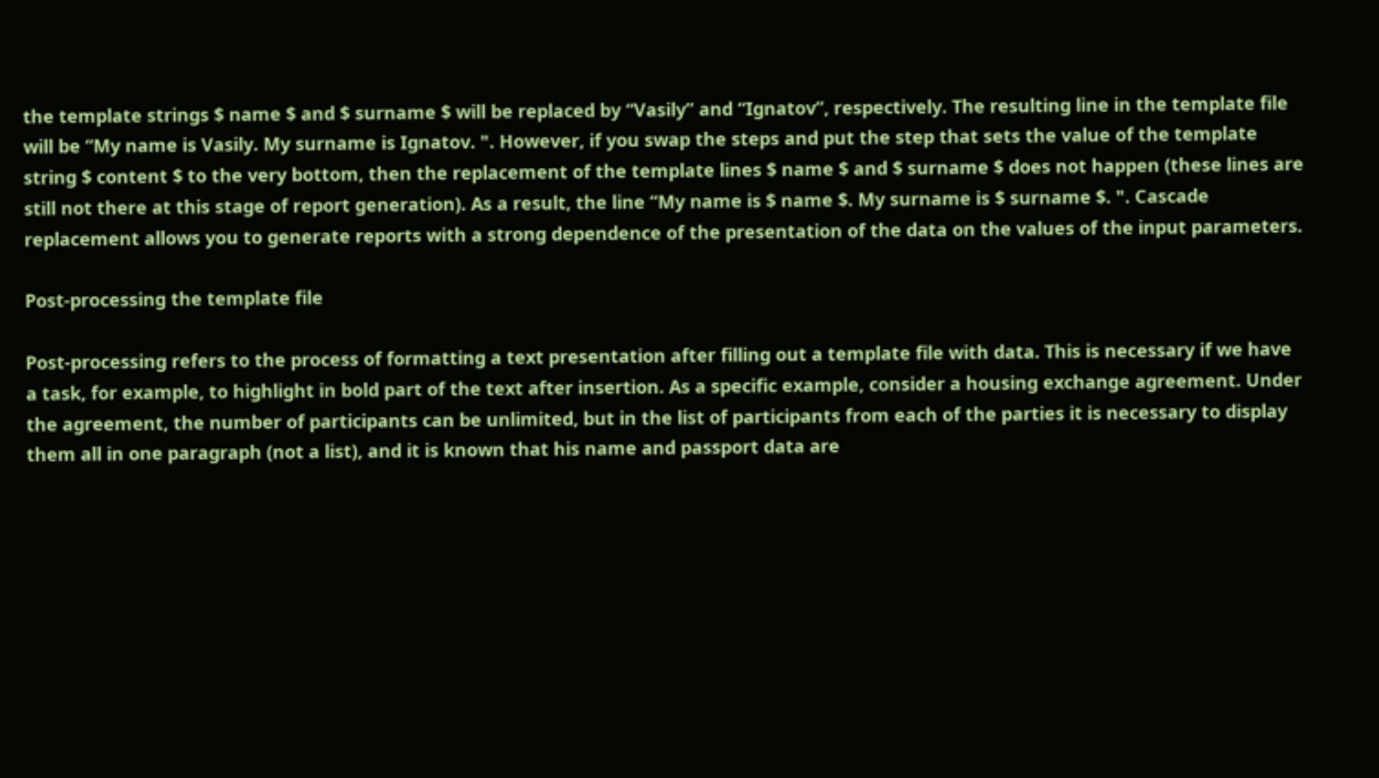the template strings $ name $ and $ surname $ will be replaced by “Vasily” and “Ignatov”, respectively. The resulting line in the template file will be “My name is Vasily. My surname is Ignatov. ". However, if you swap the steps and put the step that sets the value of the template string $ content $ to the very bottom, then the replacement of the template lines $ name $ and $ surname $ does not happen (these lines are still not there at this stage of report generation). As a result, the line “My name is $ name $. My surname is $ surname $. ". Cascade replacement allows you to generate reports with a strong dependence of the presentation of the data on the values of the input parameters.

Post-processing the template file

Post-processing refers to the process of formatting a text presentation after filling out a template file with data. This is necessary if we have a task, for example, to highlight in bold part of the text after insertion. As a specific example, consider a housing exchange agreement. Under the agreement, the number of participants can be unlimited, but in the list of participants from each of the parties it is necessary to display them all in one paragraph (not a list), and it is known that his name and passport data are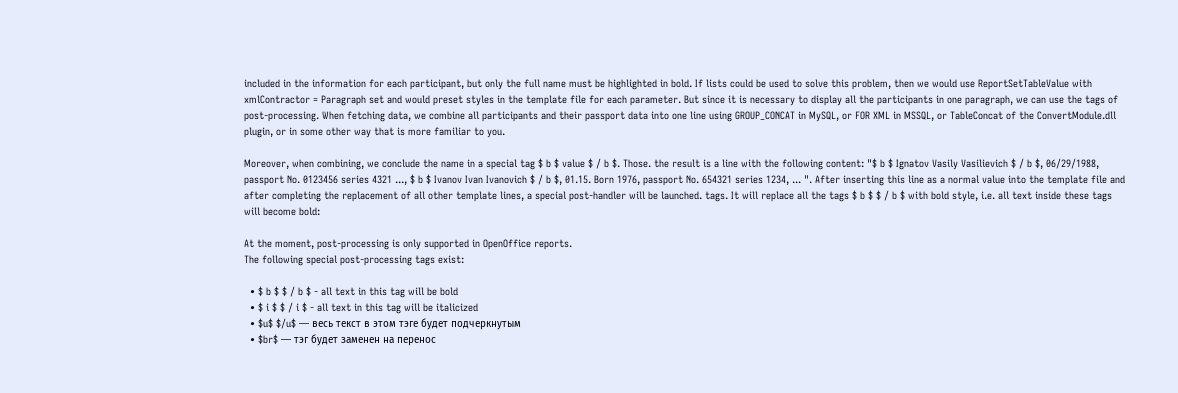included in the information for each participant, but only the full name must be highlighted in bold. If lists could be used to solve this problem, then we would use ReportSetTableValue with xmlContractor = Paragraph set and would preset styles in the template file for each parameter. But since it is necessary to display all the participants in one paragraph, we can use the tags of post-processing. When fetching data, we combine all participants and their passport data into one line using GROUP_CONCAT in MySQL, or FOR XML in MSSQL, or TableConcat of the ConvertModule.dll plugin, or in some other way that is more familiar to you.

Moreover, when combining, we conclude the name in a special tag $ b $ value $ / b $. Those. the result is a line with the following content: "$ b $ Ignatov Vasily Vasilievich $ / b $, 06/29/1988, passport No. 0123456 series 4321 ..., $ b $ Ivanov Ivan Ivanovich $ / b $, 01.15. Born 1976, passport No. 654321 series 1234, ... ". After inserting this line as a normal value into the template file and after completing the replacement of all other template lines, a special post-handler will be launched. tags. It will replace all the tags $ b $ $ / b $ with bold style, i.e. all text inside these tags will become bold:

At the moment, post-processing is only supported in OpenOffice reports.
The following special post-processing tags exist:

  • $ b $ $ / b $ - all text in this tag will be bold
  • $ i $ $ / i $ - all text in this tag will be italicized
  • $u$ $/u$ — весь текст в этом тэге будет подчеркнутым
  • $br$ — тэг будет заменен на перенос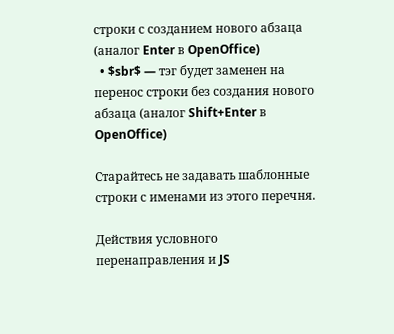строки с созданием нового абзаца (аналог Enter в OpenOffice)
  • $sbr$ — тэг будет заменен на перенос строки без создания нового абзаца (аналог Shift+Enter в OpenOffice)

Старайтесь не задавать шаблонные строки с именами из этого перечня.

Действия условного перенаправления и JS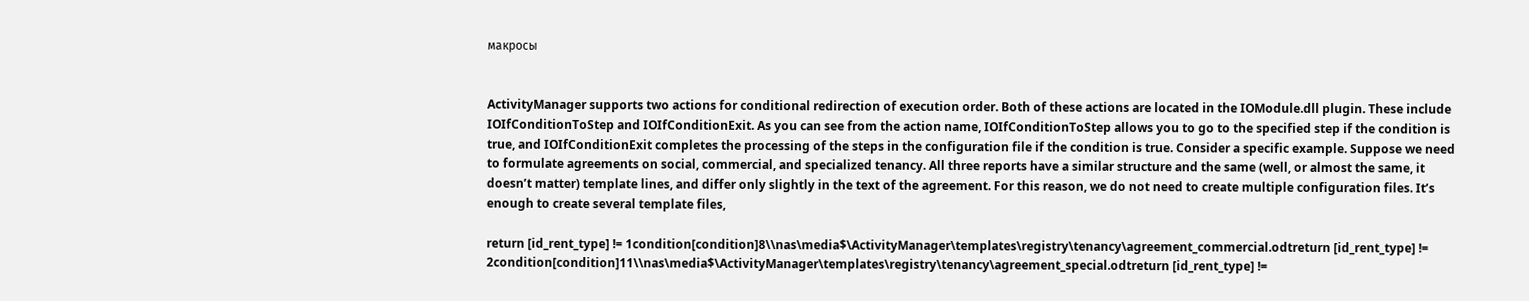макросы


ActivityManager supports two actions for conditional redirection of execution order. Both of these actions are located in the IOModule.dll plugin. These include IOIfConditionToStep and IOIfConditionExit. As you can see from the action name, IOIfConditionToStep allows you to go to the specified step if the condition is true, and IOIfConditionExit completes the processing of the steps in the configuration file if the condition is true. Consider a specific example. Suppose we need to formulate agreements on social, commercial, and specialized tenancy. All three reports have a similar structure and the same (well, or almost the same, it doesn’t matter) template lines, and differ only slightly in the text of the agreement. For this reason, we do not need to create multiple configuration files. It’s enough to create several template files,

return [id_rent_type] != 1condition[condition]8\\nas\media$\ActivityManager\templates\registry\tenancy\agreement_commercial.odtreturn [id_rent_type] != 2condition[condition]11\\nas\media$\ActivityManager\templates\registry\tenancy\agreement_special.odtreturn [id_rent_type] !=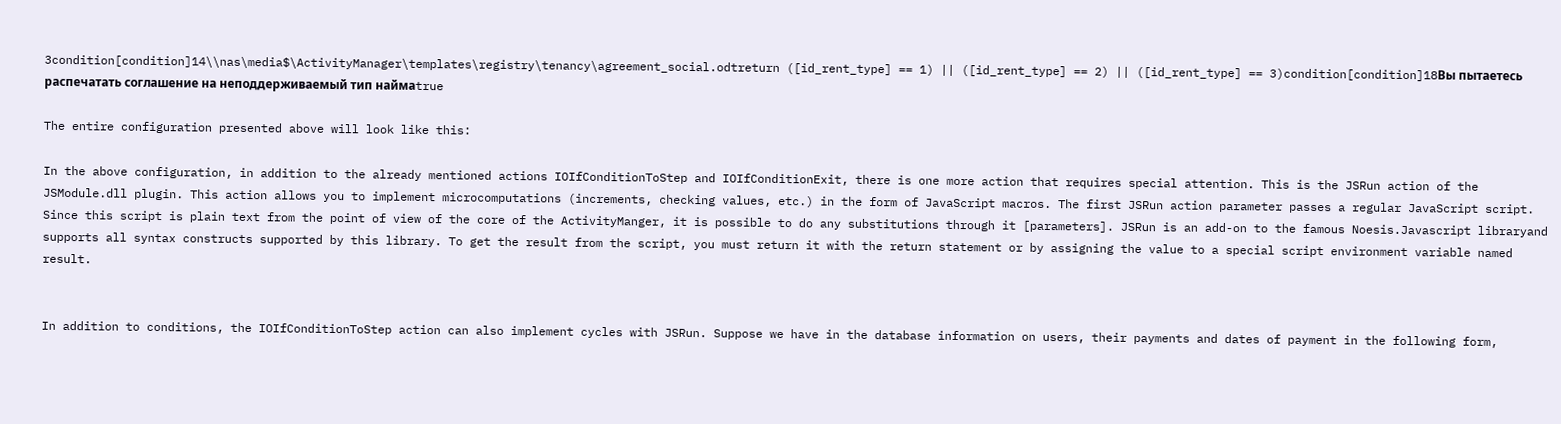3condition[condition]14\\nas\media$\ActivityManager\templates\registry\tenancy\agreement_social.odtreturn ([id_rent_type] == 1) || ([id_rent_type] == 2) || ([id_rent_type] == 3)condition[condition]18Вы пытаетесь распечатать соглашение на неподдерживаемый тип наймаtrue

The entire configuration presented above will look like this:

In the above configuration, in addition to the already mentioned actions IOIfConditionToStep and IOIfConditionExit, there is one more action that requires special attention. This is the JSRun action of the JSModule.dll plugin. This action allows you to implement microcomputations (increments, checking values, etc.) in the form of JavaScript macros. The first JSRun action parameter passes a regular JavaScript script. Since this script is plain text from the point of view of the core of the ActivityManger, it is possible to do any substitutions through it [parameters]. JSRun is an add-on to the famous Noesis.Javascript libraryand supports all syntax constructs supported by this library. To get the result from the script, you must return it with the return statement or by assigning the value to a special script environment variable named result.


In addition to conditions, the IOIfConditionToStep action can also implement cycles with JSRun. Suppose we have in the database information on users, their payments and dates of payment in the following form,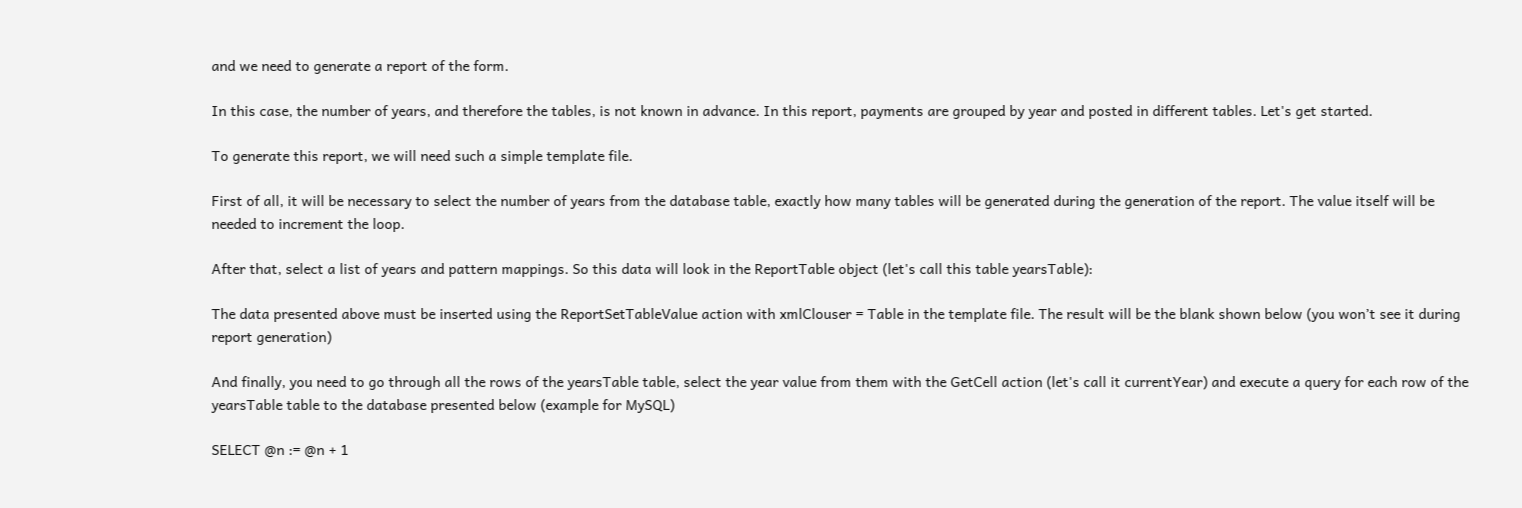and we need to generate a report of the form.

In this case, the number of years, and therefore the tables, is not known in advance. In this report, payments are grouped by year and posted in different tables. Let's get started.

To generate this report, we will need such a simple template file.

First of all, it will be necessary to select the number of years from the database table, exactly how many tables will be generated during the generation of the report. The value itself will be needed to increment the loop.

After that, select a list of years and pattern mappings. So this data will look in the ReportTable object (let's call this table yearsTable):

The data presented above must be inserted using the ReportSetTableValue action with xmlClouser = Table in the template file. The result will be the blank shown below (you won’t see it during report generation)

And finally, you need to go through all the rows of the yearsTable table, select the year value from them with the GetCell action (let's call it currentYear) and execute a query for each row of the yearsTable table to the database presented below (example for MySQL)

SELECT @n := @n + 1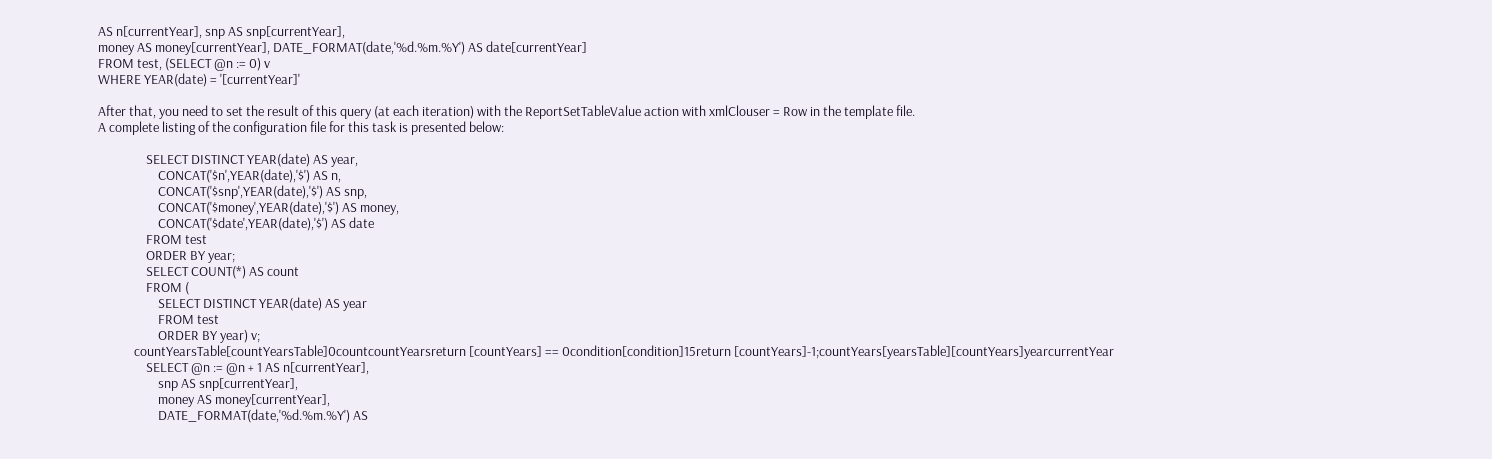AS n[currentYear], snp AS snp[currentYear],
money AS money[currentYear], DATE_FORMAT(date,'%d.%m.%Y') AS date[currentYear]
FROM test, (SELECT @n := 0) v
WHERE YEAR(date) = '[currentYear]'

After that, you need to set the result of this query (at each iteration) with the ReportSetTableValue action with xmlClouser = Row in the template file.
A complete listing of the configuration file for this task is presented below:

                SELECT DISTINCT YEAR(date) AS year,
                    CONCAT('$n',YEAR(date),'$') AS n,
                    CONCAT('$snp',YEAR(date),'$') AS snp,
                    CONCAT('$money',YEAR(date),'$') AS money,
                    CONCAT('$date',YEAR(date),'$') AS date
                FROM test
                ORDER BY year;
                SELECT COUNT(*) AS count
                FROM (
                    SELECT DISTINCT YEAR(date) AS year
                    FROM test
                    ORDER BY year) v;
            countYearsTable[countYearsTable]0countcountYearsreturn [countYears] == 0condition[condition]15return [countYears]-1;countYears[yearsTable][countYears]yearcurrentYear
                SELECT @n := @n + 1 AS n[currentYear],
                    snp AS snp[currentYear],
                    money AS money[currentYear],
                    DATE_FORMAT(date,'%d.%m.%Y') AS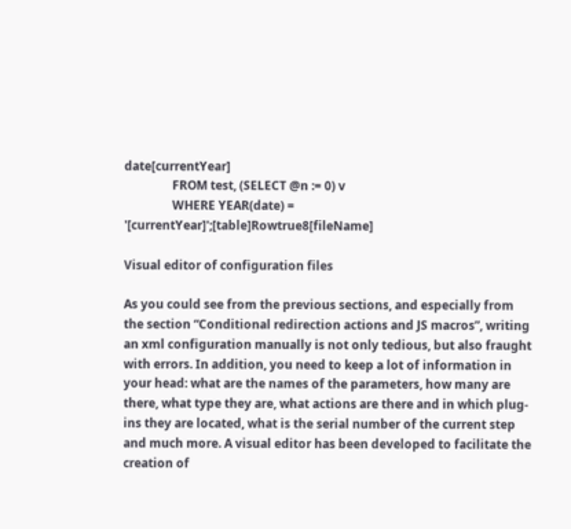date[currentYear]
                FROM test, (SELECT @n := 0) v
                WHERE YEAR(date) = '[currentYear]';[table]Rowtrue8[fileName]

Visual editor of configuration files

As you could see from the previous sections, and especially from the section “Conditional redirection actions and JS macros”, writing an xml configuration manually is not only tedious, but also fraught with errors. In addition, you need to keep a lot of information in your head: what are the names of the parameters, how many are there, what type they are, what actions are there and in which plug-ins they are located, what is the serial number of the current step and much more. A visual editor has been developed to facilitate the creation of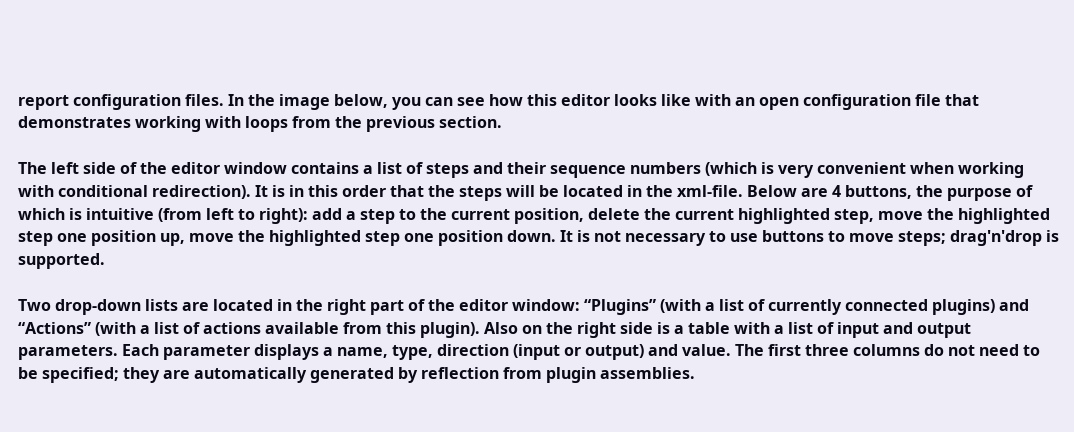report configuration files. In the image below, you can see how this editor looks like with an open configuration file that demonstrates working with loops from the previous section.

The left side of the editor window contains a list of steps and their sequence numbers (which is very convenient when working with conditional redirection). It is in this order that the steps will be located in the xml-file. Below are 4 buttons, the purpose of which is intuitive (from left to right): add a step to the current position, delete the current highlighted step, move the highlighted step one position up, move the highlighted step one position down. It is not necessary to use buttons to move steps; drag'n'drop is supported.

Two drop-down lists are located in the right part of the editor window: “Plugins” (with a list of currently connected plugins) and “Actions” (with a list of actions available from this plugin). Also on the right side is a table with a list of input and output parameters. Each parameter displays a name, type, direction (input or output) and value. The first three columns do not need to be specified; they are automatically generated by reflection from plugin assemblies.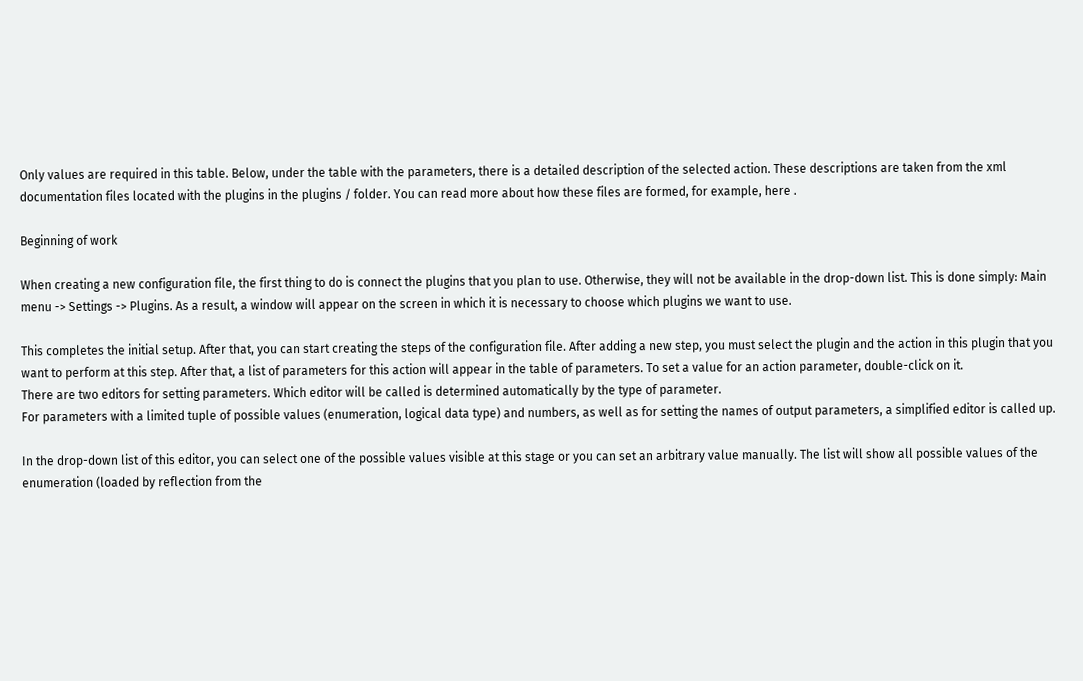Only values are required in this table. Below, under the table with the parameters, there is a detailed description of the selected action. These descriptions are taken from the xml documentation files located with the plugins in the plugins / folder. You can read more about how these files are formed, for example, here .

Beginning of work

When creating a new configuration file, the first thing to do is connect the plugins that you plan to use. Otherwise, they will not be available in the drop-down list. This is done simply: Main menu -> Settings -> Plugins. As a result, a window will appear on the screen in which it is necessary to choose which plugins we want to use.

This completes the initial setup. After that, you can start creating the steps of the configuration file. After adding a new step, you must select the plugin and the action in this plugin that you want to perform at this step. After that, a list of parameters for this action will appear in the table of parameters. To set a value for an action parameter, double-click on it.
There are two editors for setting parameters. Which editor will be called is determined automatically by the type of parameter.
For parameters with a limited tuple of possible values (enumeration, logical data type) and numbers, as well as for setting the names of output parameters, a simplified editor is called up.

In the drop-down list of this editor, you can select one of the possible values visible at this stage or you can set an arbitrary value manually. The list will show all possible values of the enumeration (loaded by reflection from the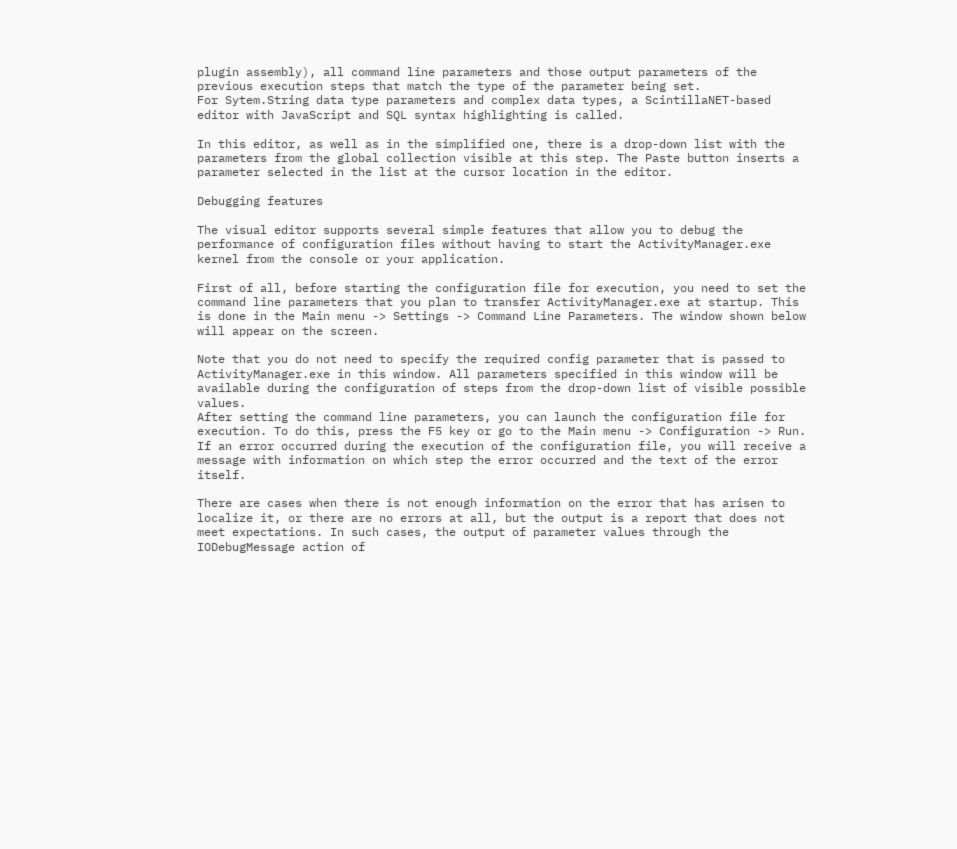plugin assembly), all command line parameters and those output parameters of the previous execution steps that match the type of the parameter being set.
For Sytem.String data type parameters and complex data types, a ScintillaNET-based editor with JavaScript and SQL syntax highlighting is called.

In this editor, as well as in the simplified one, there is a drop-down list with the parameters from the global collection visible at this step. The Paste button inserts a parameter selected in the list at the cursor location in the editor.

Debugging features

The visual editor supports several simple features that allow you to debug the performance of configuration files without having to start the ActivityManager.exe kernel from the console or your application.

First of all, before starting the configuration file for execution, you need to set the command line parameters that you plan to transfer ActivityManager.exe at startup. This is done in the Main menu -> Settings -> Command Line Parameters. The window shown below will appear on the screen.

Note that you do not need to specify the required config parameter that is passed to ActivityManager.exe in this window. All parameters specified in this window will be available during the configuration of steps from the drop-down list of visible possible values.
After setting the command line parameters, you can launch the configuration file for execution. To do this, press the F5 key or go to the Main menu -> Configuration -> Run. If an error occurred during the execution of the configuration file, you will receive a message with information on which step the error occurred and the text of the error itself.

There are cases when there is not enough information on the error that has arisen to localize it, or there are no errors at all, but the output is a report that does not meet expectations. In such cases, the output of parameter values through the IODebugMessage action of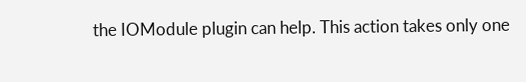the IOModule plugin can help. This action takes only one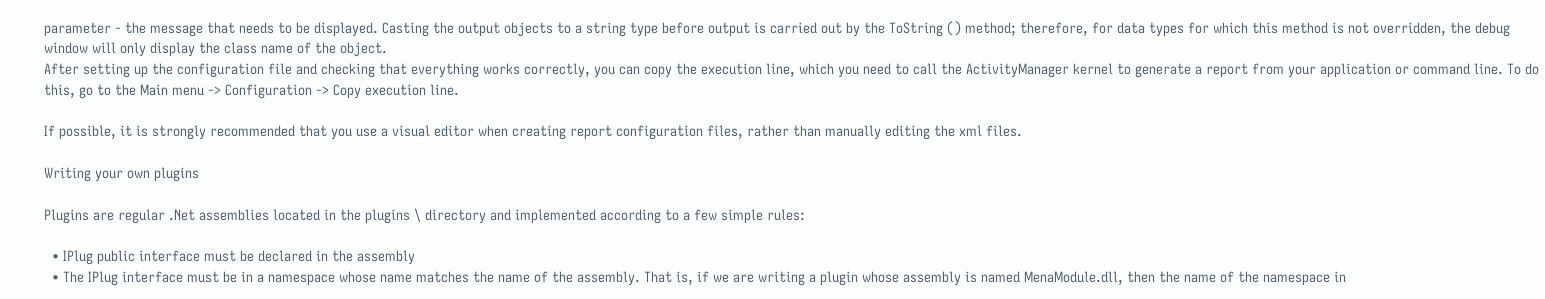parameter - the message that needs to be displayed. Casting the output objects to a string type before output is carried out by the ToString () method; therefore, for data types for which this method is not overridden, the debug window will only display the class name of the object.
After setting up the configuration file and checking that everything works correctly, you can copy the execution line, which you need to call the ActivityManager kernel to generate a report from your application or command line. To do this, go to the Main menu -> Configuration -> Copy execution line.

If possible, it is strongly recommended that you use a visual editor when creating report configuration files, rather than manually editing the xml files.

Writing your own plugins

Plugins are regular .Net assemblies located in the plugins \ directory and implemented according to a few simple rules:

  • IPlug public interface must be declared in the assembly
  • The IPlug interface must be in a namespace whose name matches the name of the assembly. That is, if we are writing a plugin whose assembly is named MenaModule.dll, then the name of the namespace in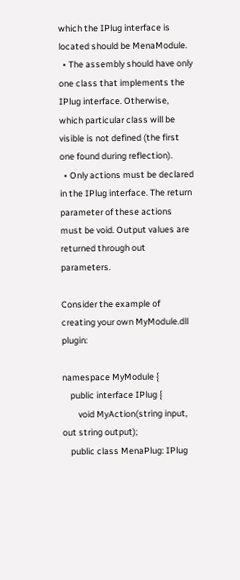which the IPlug interface is located should be MenaModule.
  • The assembly should have only one class that implements the IPlug interface. Otherwise, which particular class will be visible is not defined (the first one found during reflection).
  • Only actions must be declared in the IPlug interface. The return parameter of these actions must be void. Output values are returned through out parameters.

Consider the example of creating your own MyModule.dll plugin:

namespace MyModule {
    public interface IPlug {
        void MyAction(string input, out string output);
    public class MenaPlug: IPlug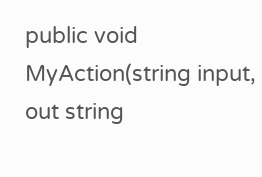public void MyAction(string input, out string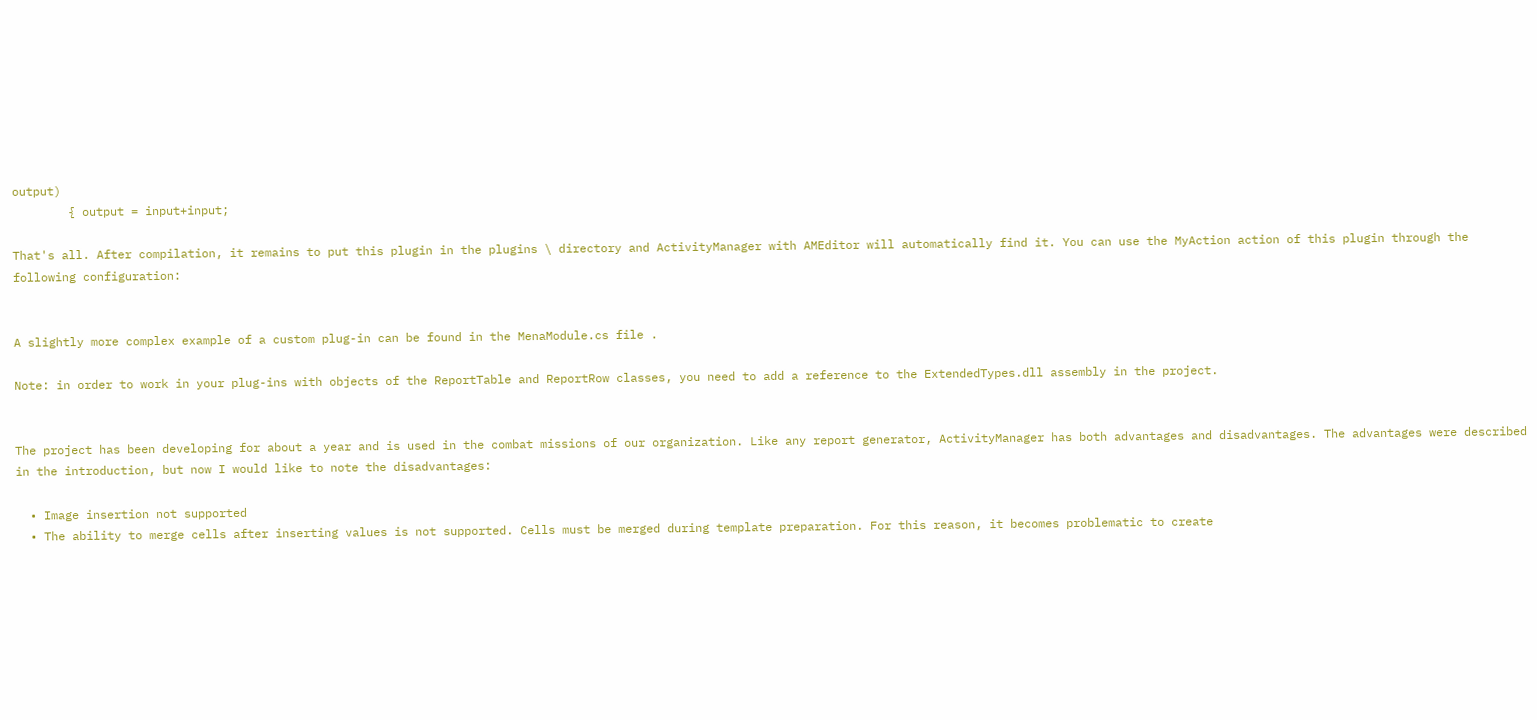output)
        { output = input+input;

That's all. After compilation, it remains to put this plugin in the plugins \ directory and ActivityManager with AMEditor will automatically find it. You can use the MyAction action of this plugin through the following configuration:


A slightly more complex example of a custom plug-in can be found in the MenaModule.cs file .

Note: in order to work in your plug-ins with objects of the ReportTable and ReportRow classes, you need to add a reference to the ExtendedTypes.dll assembly in the project.


The project has been developing for about a year and is used in the combat missions of our organization. Like any report generator, ActivityManager has both advantages and disadvantages. The advantages were described in the introduction, but now I would like to note the disadvantages:

  • Image insertion not supported
  • The ability to merge cells after inserting values is not supported. Cells must be merged during template preparation. For this reason, it becomes problematic to create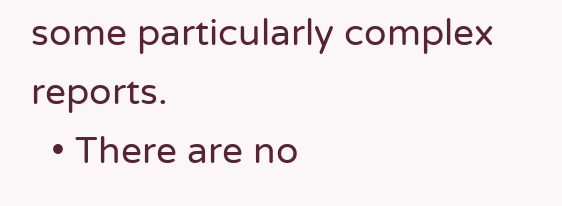some particularly complex reports.
  • There are no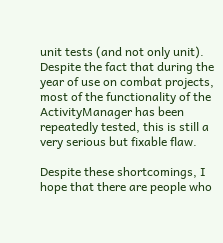unit tests (and not only unit). Despite the fact that during the year of use on combat projects, most of the functionality of the ActivityManager has been repeatedly tested, this is still a very serious but fixable flaw.

Despite these shortcomings, I hope that there are people who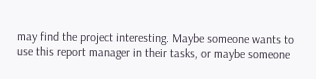may find the project interesting. Maybe someone wants to use this report manager in their tasks, or maybe someone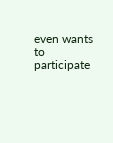even wants to participate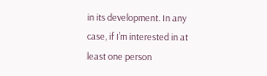in its development. In any case, if I’m interested in at least one person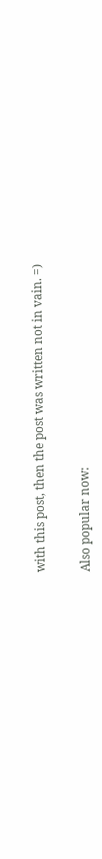with this post, then the post was written not in vain. =)


Also popular now: